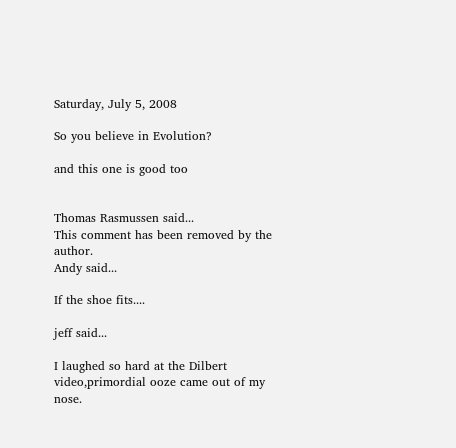Saturday, July 5, 2008

So you believe in Evolution?

and this one is good too


Thomas Rasmussen said...
This comment has been removed by the author.
Andy said...

If the shoe fits....

jeff said...

I laughed so hard at the Dilbert video,primordial ooze came out of my nose.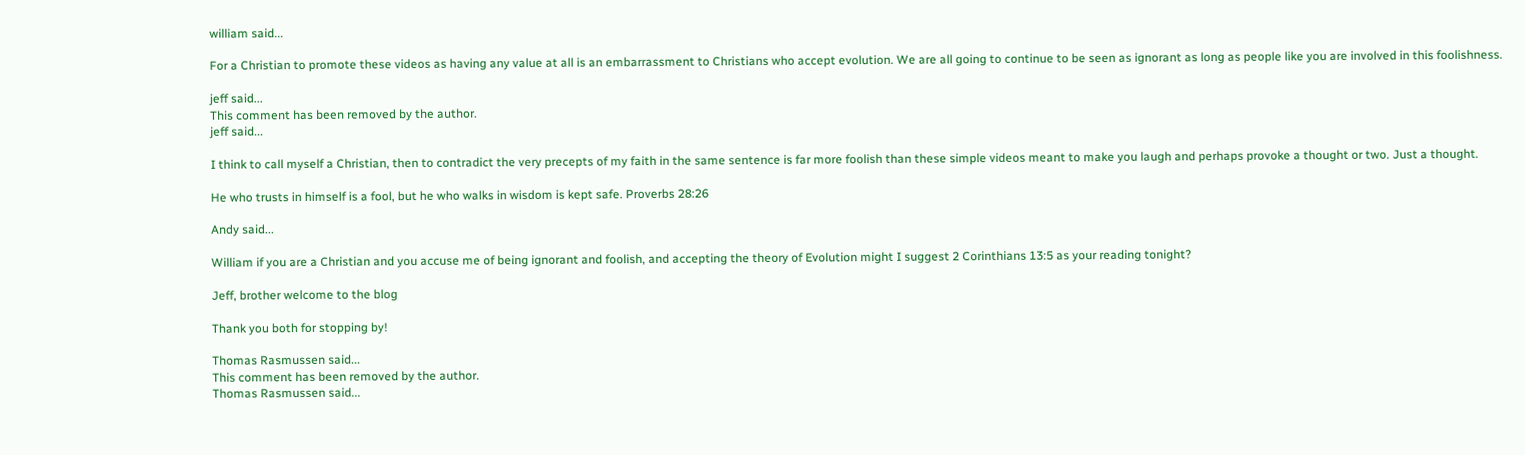william said...

For a Christian to promote these videos as having any value at all is an embarrassment to Christians who accept evolution. We are all going to continue to be seen as ignorant as long as people like you are involved in this foolishness.

jeff said...
This comment has been removed by the author.
jeff said...

I think to call myself a Christian, then to contradict the very precepts of my faith in the same sentence is far more foolish than these simple videos meant to make you laugh and perhaps provoke a thought or two. Just a thought.

He who trusts in himself is a fool, but he who walks in wisdom is kept safe. Proverbs 28:26

Andy said...

William if you are a Christian and you accuse me of being ignorant and foolish, and accepting the theory of Evolution might I suggest 2 Corinthians 13:5 as your reading tonight?

Jeff, brother welcome to the blog

Thank you both for stopping by!

Thomas Rasmussen said...
This comment has been removed by the author.
Thomas Rasmussen said...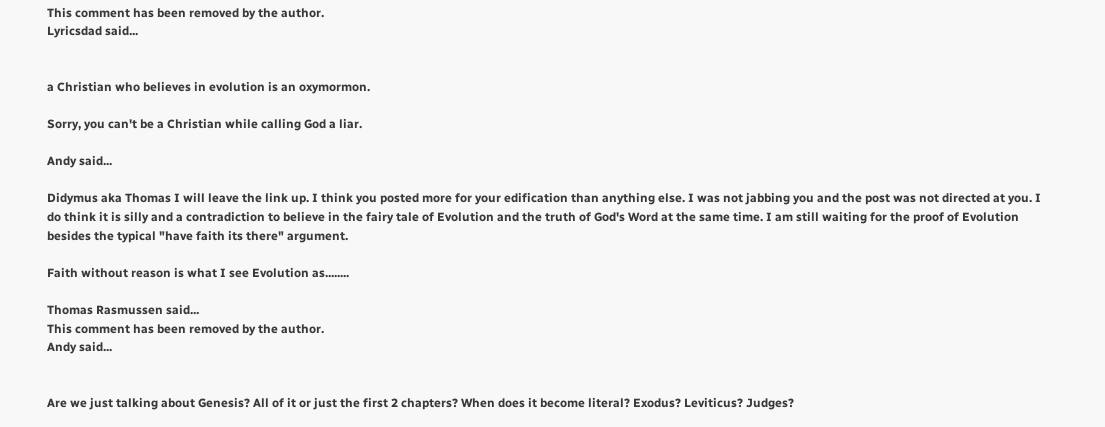This comment has been removed by the author.
Lyricsdad said...


a Christian who believes in evolution is an oxymormon.

Sorry, you can't be a Christian while calling God a liar.

Andy said...

Didymus aka Thomas I will leave the link up. I think you posted more for your edification than anything else. I was not jabbing you and the post was not directed at you. I do think it is silly and a contradiction to believe in the fairy tale of Evolution and the truth of God's Word at the same time. I am still waiting for the proof of Evolution besides the typical "have faith its there" argument.

Faith without reason is what I see Evolution as........

Thomas Rasmussen said...
This comment has been removed by the author.
Andy said...


Are we just talking about Genesis? All of it or just the first 2 chapters? When does it become literal? Exodus? Leviticus? Judges?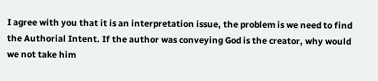I agree with you that it is an interpretation issue, the problem is we need to find the Authorial Intent. If the author was conveying God is the creator, why would we not take him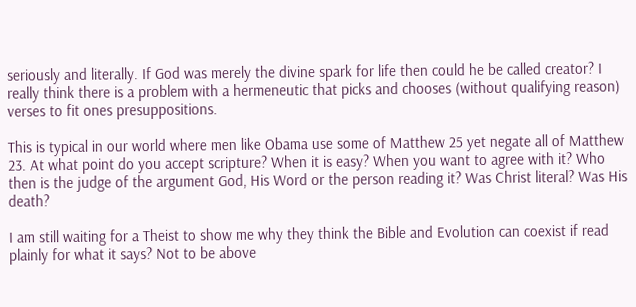seriously and literally. If God was merely the divine spark for life then could he be called creator? I really think there is a problem with a hermeneutic that picks and chooses (without qualifying reason) verses to fit ones presuppositions.

This is typical in our world where men like Obama use some of Matthew 25 yet negate all of Matthew 23. At what point do you accept scripture? When it is easy? When you want to agree with it? Who then is the judge of the argument God, His Word or the person reading it? Was Christ literal? Was His death?

I am still waiting for a Theist to show me why they think the Bible and Evolution can coexist if read plainly for what it says? Not to be above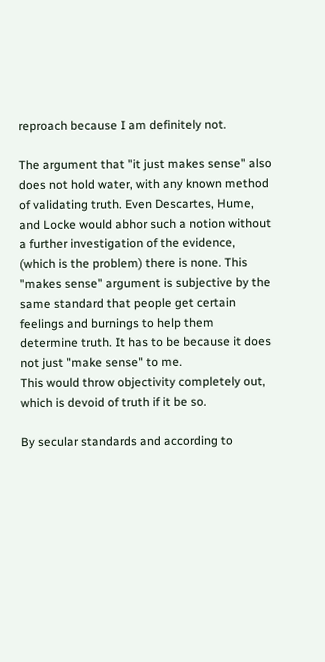reproach because I am definitely not.

The argument that "it just makes sense" also does not hold water, with any known method of validating truth. Even Descartes, Hume, and Locke would abhor such a notion without a further investigation of the evidence, (which is the problem) there is none. This "makes sense" argument is subjective by the same standard that people get certain feelings and burnings to help them determine truth. It has to be because it does not just "make sense" to me.
This would throw objectivity completely out, which is devoid of truth if it be so.

By secular standards and according to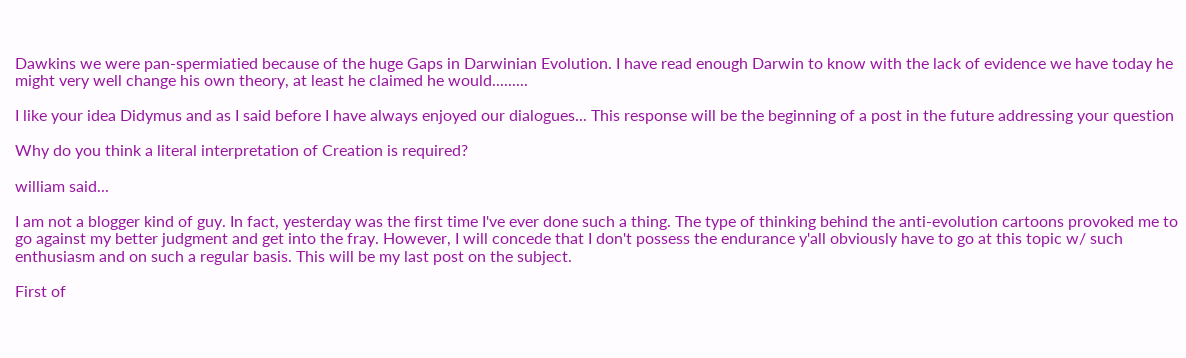Dawkins we were pan-spermiatied because of the huge Gaps in Darwinian Evolution. I have read enough Darwin to know with the lack of evidence we have today he might very well change his own theory, at least he claimed he would.........

I like your idea Didymus and as I said before I have always enjoyed our dialogues... This response will be the beginning of a post in the future addressing your question

Why do you think a literal interpretation of Creation is required?

william said...

I am not a blogger kind of guy. In fact, yesterday was the first time I've ever done such a thing. The type of thinking behind the anti-evolution cartoons provoked me to go against my better judgment and get into the fray. However, I will concede that I don't possess the endurance y'all obviously have to go at this topic w/ such enthusiasm and on such a regular basis. This will be my last post on the subject.

First of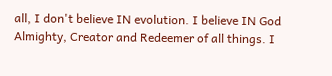all, I don't believe IN evolution. I believe IN God Almighty, Creator and Redeemer of all things. I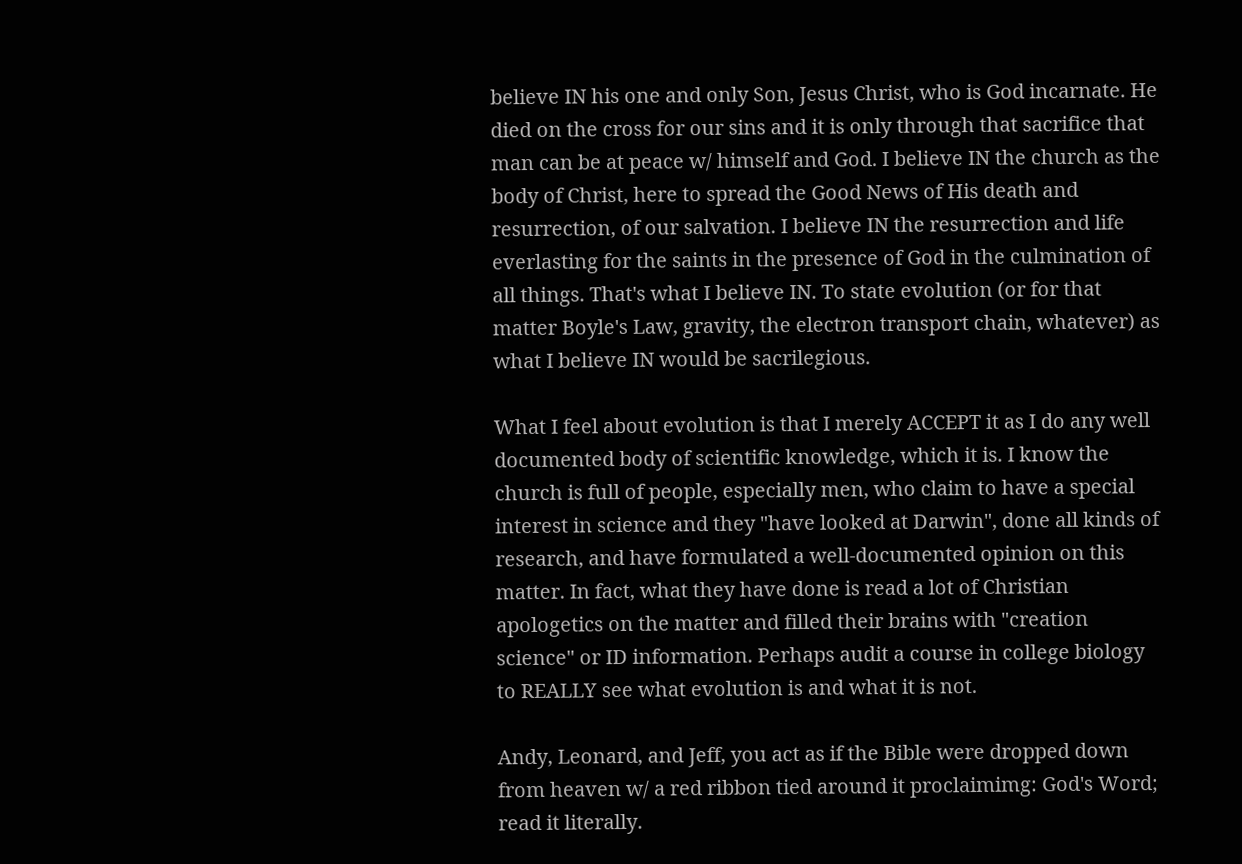believe IN his one and only Son, Jesus Christ, who is God incarnate. He died on the cross for our sins and it is only through that sacrifice that man can be at peace w/ himself and God. I believe IN the church as the body of Christ, here to spread the Good News of His death and resurrection, of our salvation. I believe IN the resurrection and life everlasting for the saints in the presence of God in the culmination of all things. That's what I believe IN. To state evolution (or for that matter Boyle's Law, gravity, the electron transport chain, whatever) as what I believe IN would be sacrilegious.

What I feel about evolution is that I merely ACCEPT it as I do any well documented body of scientific knowledge, which it is. I know the church is full of people, especially men, who claim to have a special interest in science and they "have looked at Darwin", done all kinds of research, and have formulated a well-documented opinion on this matter. In fact, what they have done is read a lot of Christian apologetics on the matter and filled their brains with "creation science" or ID information. Perhaps audit a course in college biology to REALLY see what evolution is and what it is not.

Andy, Leonard, and Jeff, you act as if the Bible were dropped down from heaven w/ a red ribbon tied around it proclaimimg: God's Word; read it literally.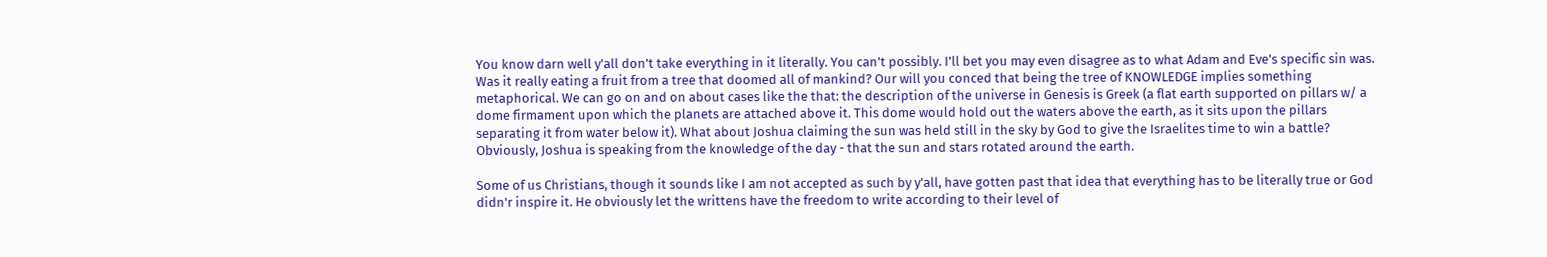You know darn well y'all don't take everything in it literally. You can't possibly. I'll bet you may even disagree as to what Adam and Eve's specific sin was. Was it really eating a fruit from a tree that doomed all of mankind? Our will you conced that being the tree of KNOWLEDGE implies something metaphorical. We can go on and on about cases like the that: the description of the universe in Genesis is Greek (a flat earth supported on pillars w/ a dome firmament upon which the planets are attached above it. This dome would hold out the waters above the earth, as it sits upon the pillars separating it from water below it). What about Joshua claiming the sun was held still in the sky by God to give the Israelites time to win a battle? Obviously, Joshua is speaking from the knowledge of the day - that the sun and stars rotated around the earth.

Some of us Christians, though it sounds like I am not accepted as such by y'all, have gotten past that idea that everything has to be literally true or God didn'r inspire it. He obviously let the writtens have the freedom to write according to their level of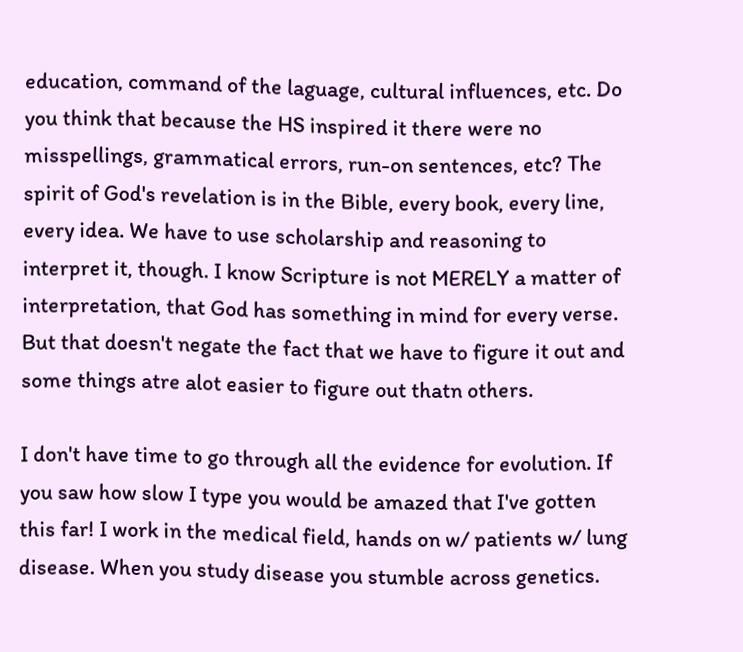education, command of the laguage, cultural influences, etc. Do you think that because the HS inspired it there were no misspellings, grammatical errors, run-on sentences, etc? The spirit of God's revelation is in the Bible, every book, every line, every idea. We have to use scholarship and reasoning to interpret it, though. I know Scripture is not MERELY a matter of interpretation, that God has something in mind for every verse. But that doesn't negate the fact that we have to figure it out and some things atre alot easier to figure out thatn others.

I don't have time to go through all the evidence for evolution. If you saw how slow I type you would be amazed that I've gotten this far! I work in the medical field, hands on w/ patients w/ lung disease. When you study disease you stumble across genetics.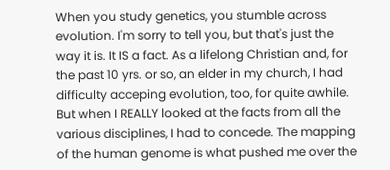When you study genetics, you stumble across evolution. I'm sorry to tell you, but that's just the way it is. It IS a fact. As a lifelong Christian and, for the past 10 yrs. or so, an elder in my church, I had difficulty acceping evolution, too, for quite awhile. But when I REALLY looked at the facts from all the various disciplines, I had to concede. The mapping of the human genome is what pushed me over the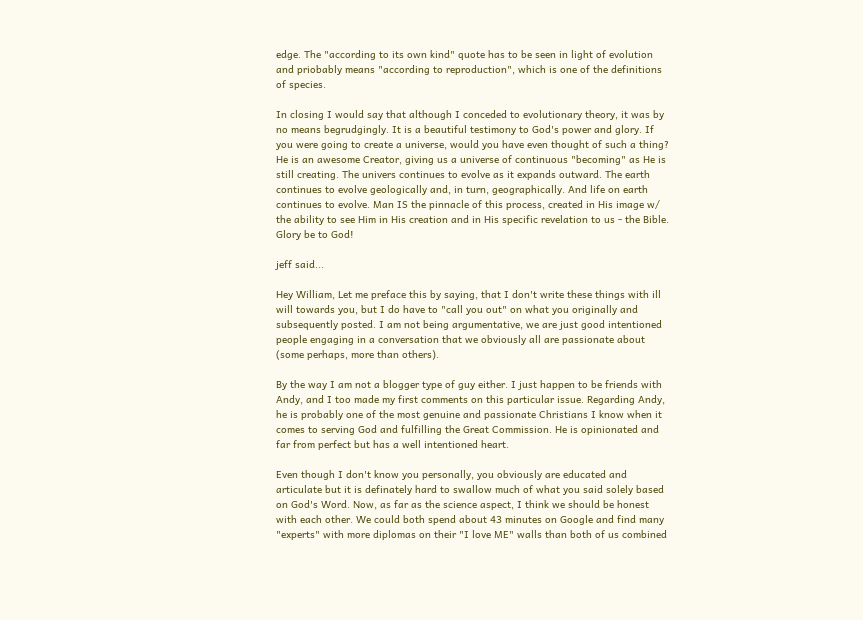edge. The "according to its own kind" quote has to be seen in light of evolution and priobably means "according to reproduction", which is one of the definitions of species.

In closing I would say that although I conceded to evolutionary theory, it was by no means begrudgingly. It is a beautiful testimony to God's power and glory. If you were going to create a universe, would you have even thought of such a thing? He is an awesome Creator, giving us a universe of continuous "becoming" as He is still creating. The univers continues to evolve as it expands outward. The earth continues to evolve geologically and, in turn, geographically. And life on earth continues to evolve. Man IS the pinnacle of this process, created in His image w/ the ability to see Him in His creation and in His specific revelation to us - the Bible. Glory be to God!

jeff said...

Hey William, Let me preface this by saying, that I don't write these things with ill will towards you, but I do have to "call you out" on what you originally and subsequently posted. I am not being argumentative, we are just good intentioned people engaging in a conversation that we obviously all are passionate about (some perhaps, more than others).

By the way I am not a blogger type of guy either. I just happen to be friends with Andy, and I too made my first comments on this particular issue. Regarding Andy, he is probably one of the most genuine and passionate Christians I know when it comes to serving God and fulfilling the Great Commission. He is opinionated and far from perfect but has a well intentioned heart.

Even though I don't know you personally, you obviously are educated and articulate but it is definately hard to swallow much of what you said solely based on God's Word. Now, as far as the science aspect, I think we should be honest with each other. We could both spend about 43 minutes on Google and find many "experts" with more diplomas on their "I love ME" walls than both of us combined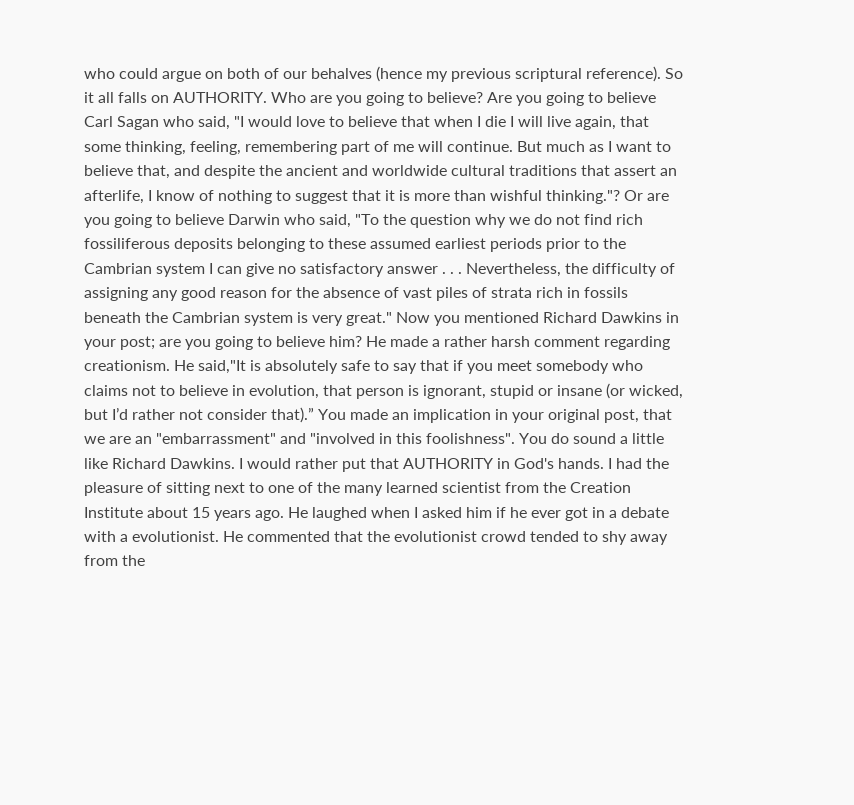who could argue on both of our behalves (hence my previous scriptural reference). So it all falls on AUTHORITY. Who are you going to believe? Are you going to believe Carl Sagan who said, "I would love to believe that when I die I will live again, that some thinking, feeling, remembering part of me will continue. But much as I want to believe that, and despite the ancient and worldwide cultural traditions that assert an afterlife, I know of nothing to suggest that it is more than wishful thinking."? Or are you going to believe Darwin who said, "To the question why we do not find rich fossiliferous deposits belonging to these assumed earliest periods prior to the Cambrian system I can give no satisfactory answer . . . Nevertheless, the difficulty of assigning any good reason for the absence of vast piles of strata rich in fossils beneath the Cambrian system is very great." Now you mentioned Richard Dawkins in your post; are you going to believe him? He made a rather harsh comment regarding creationism. He said,"It is absolutely safe to say that if you meet somebody who claims not to believe in evolution, that person is ignorant, stupid or insane (or wicked, but I’d rather not consider that).” You made an implication in your original post, that we are an "embarrassment" and "involved in this foolishness". You do sound a little like Richard Dawkins. I would rather put that AUTHORITY in God's hands. I had the pleasure of sitting next to one of the many learned scientist from the Creation Institute about 15 years ago. He laughed when I asked him if he ever got in a debate with a evolutionist. He commented that the evolutionist crowd tended to shy away from the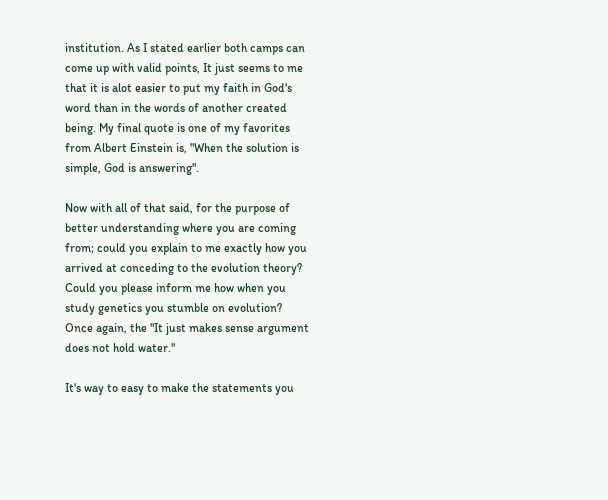institution. As I stated earlier both camps can come up with valid points, It just seems to me that it is alot easier to put my faith in God's word than in the words of another created being. My final quote is one of my favorites from Albert Einstein is, "When the solution is simple, God is answering".

Now with all of that said, for the purpose of better understanding where you are coming from; could you explain to me exactly how you arrived at conceding to the evolution theory? Could you please inform me how when you study genetics you stumble on evolution?
Once again, the "It just makes sense argument does not hold water."

It's way to easy to make the statements you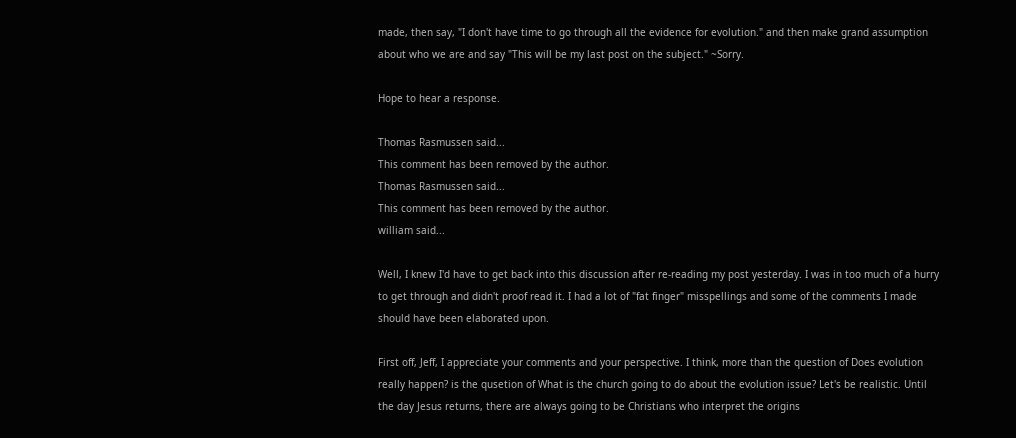made, then say, "I don't have time to go through all the evidence for evolution." and then make grand assumption about who we are and say "This will be my last post on the subject." ~Sorry.

Hope to hear a response.

Thomas Rasmussen said...
This comment has been removed by the author.
Thomas Rasmussen said...
This comment has been removed by the author.
william said...

Well, I knew I'd have to get back into this discussion after re-reading my post yesterday. I was in too much of a hurry to get through and didn't proof read it. I had a lot of "fat finger" misspellings and some of the comments I made should have been elaborated upon.

First off, Jeff, I appreciate your comments and your perspective. I think, more than the question of Does evolution really happen? is the qusetion of What is the church going to do about the evolution issue? Let's be realistic. Until the day Jesus returns, there are always going to be Christians who interpret the origins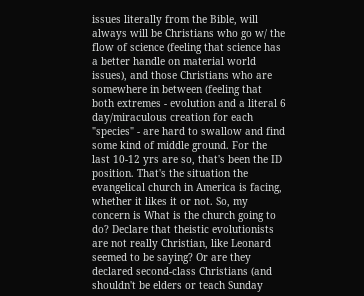issues literally from the Bible, will always will be Christians who go w/ the flow of science (feeling that science has a better handle on material world issues), and those Christians who are somewhere in between (feeling that both extremes - evolution and a literal 6 day/miraculous creation for each "species" - are hard to swallow and find some kind of middle ground. For the last 10-12 yrs are so, that's been the ID position. That's the situation the evangelical church in America is facing, whether it likes it or not. So, my concern is What is the church going to do? Declare that theistic evolutionists are not really Christian, like Leonard seemed to be saying? Or are they declared second-class Christians (and shouldn't be elders or teach Sunday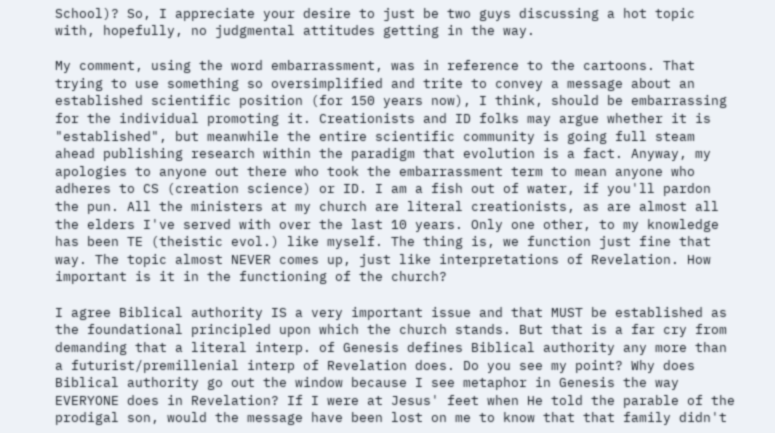School)? So, I appreciate your desire to just be two guys discussing a hot topic with, hopefully, no judgmental attitudes getting in the way.

My comment, using the word embarrassment, was in reference to the cartoons. That trying to use something so oversimplified and trite to convey a message about an established scientific position (for 150 years now), I think, should be embarrassing for the individual promoting it. Creationists and ID folks may argue whether it is "established", but meanwhile the entire scientific community is going full steam ahead publishing research within the paradigm that evolution is a fact. Anyway, my apologies to anyone out there who took the embarrassment term to mean anyone who adheres to CS (creation science) or ID. I am a fish out of water, if you'll pardon the pun. All the ministers at my church are literal creationists, as are almost all the elders I've served with over the last 10 years. Only one other, to my knowledge has been TE (theistic evol.) like myself. The thing is, we function just fine that way. The topic almost NEVER comes up, just like interpretations of Revelation. How important is it in the functioning of the church?

I agree Biblical authority IS a very important issue and that MUST be established as the foundational principled upon which the church stands. But that is a far cry from demanding that a literal interp. of Genesis defines Biblical authority any more than a futurist/premillenial interp of Revelation does. Do you see my point? Why does Biblical authority go out the window because I see metaphor in Genesis the way EVERYONE does in Revelation? If I were at Jesus' feet when He told the parable of the prodigal son, would the message have been lost on me to know that that family didn't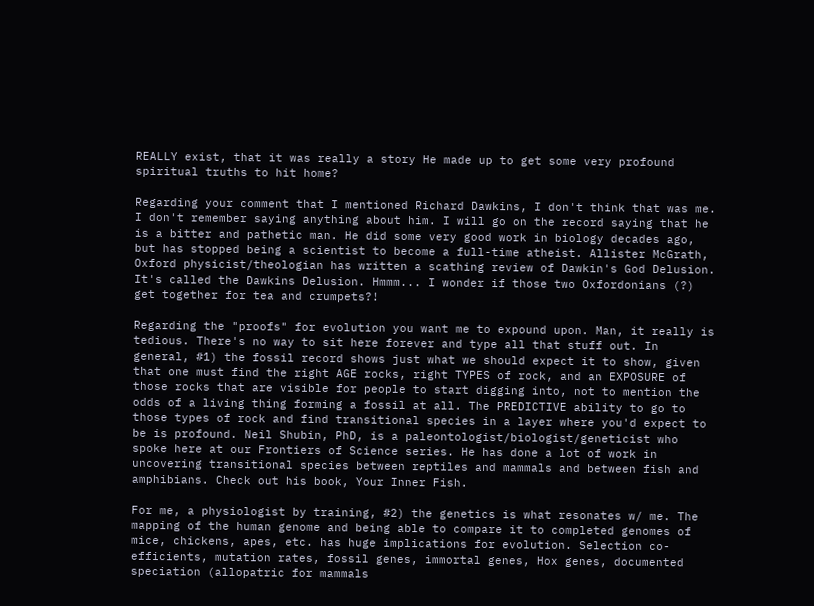REALLY exist, that it was really a story He made up to get some very profound spiritual truths to hit home?

Regarding your comment that I mentioned Richard Dawkins, I don't think that was me. I don't remember saying anything about him. I will go on the record saying that he is a bitter and pathetic man. He did some very good work in biology decades ago, but has stopped being a scientist to become a full-time atheist. Allister McGrath, Oxford physicist/theologian has written a scathing review of Dawkin's God Delusion. It's called the Dawkins Delusion. Hmmm... I wonder if those two Oxfordonians (?) get together for tea and crumpets?!

Regarding the "proofs" for evolution you want me to expound upon. Man, it really is tedious. There's no way to sit here forever and type all that stuff out. In general, #1) the fossil record shows just what we should expect it to show, given that one must find the right AGE rocks, right TYPES of rock, and an EXPOSURE of those rocks that are visible for people to start digging into, not to mention the odds of a living thing forming a fossil at all. The PREDICTIVE ability to go to those types of rock and find transitional species in a layer where you'd expect to be is profound. Neil Shubin, PhD, is a paleontologist/biologist/geneticist who spoke here at our Frontiers of Science series. He has done a lot of work in uncovering transitional species between reptiles and mammals and between fish and amphibians. Check out his book, Your Inner Fish.

For me, a physiologist by training, #2) the genetics is what resonates w/ me. The mapping of the human genome and being able to compare it to completed genomes of mice, chickens, apes, etc. has huge implications for evolution. Selection co-efficients, mutation rates, fossil genes, immortal genes, Hox genes, documented speciation (allopatric for mammals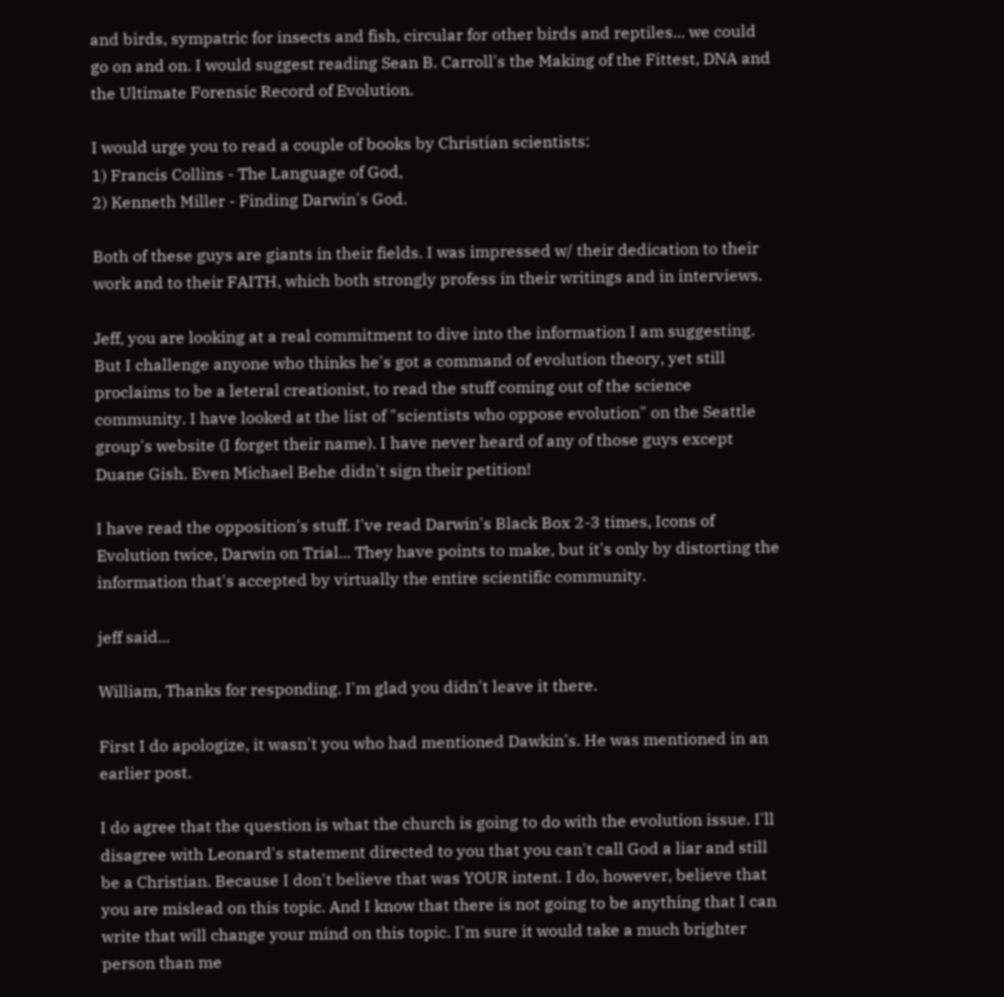and birds, sympatric for insects and fish, circular for other birds and reptiles... we could go on and on. I would suggest reading Sean B. Carroll's the Making of the Fittest, DNA and the Ultimate Forensic Record of Evolution.

I would urge you to read a couple of books by Christian scientists:
1) Francis Collins - The Language of God,
2) Kenneth Miller - Finding Darwin's God.

Both of these guys are giants in their fields. I was impressed w/ their dedication to their work and to their FAITH, which both strongly profess in their writings and in interviews.

Jeff, you are looking at a real commitment to dive into the information I am suggesting. But I challenge anyone who thinks he's got a command of evolution theory, yet still proclaims to be a leteral creationist, to read the stuff coming out of the science community. I have looked at the list of "scientists who oppose evolution" on the Seattle group's website (I forget their name). I have never heard of any of those guys except Duane Gish. Even Michael Behe didn't sign their petition!

I have read the opposition's stuff. I've read Darwin's Black Box 2-3 times, Icons of Evolution twice, Darwin on Trial... They have points to make, but it's only by distorting the information that's accepted by virtually the entire scientific community.

jeff said...

William, Thanks for responding. I'm glad you didn't leave it there.

First I do apologize, it wasn't you who had mentioned Dawkin's. He was mentioned in an earlier post.

I do agree that the question is what the church is going to do with the evolution issue. I'll disagree with Leonard's statement directed to you that you can't call God a liar and still be a Christian. Because I don't believe that was YOUR intent. I do, however, believe that you are mislead on this topic. And I know that there is not going to be anything that I can write that will change your mind on this topic. I'm sure it would take a much brighter person than me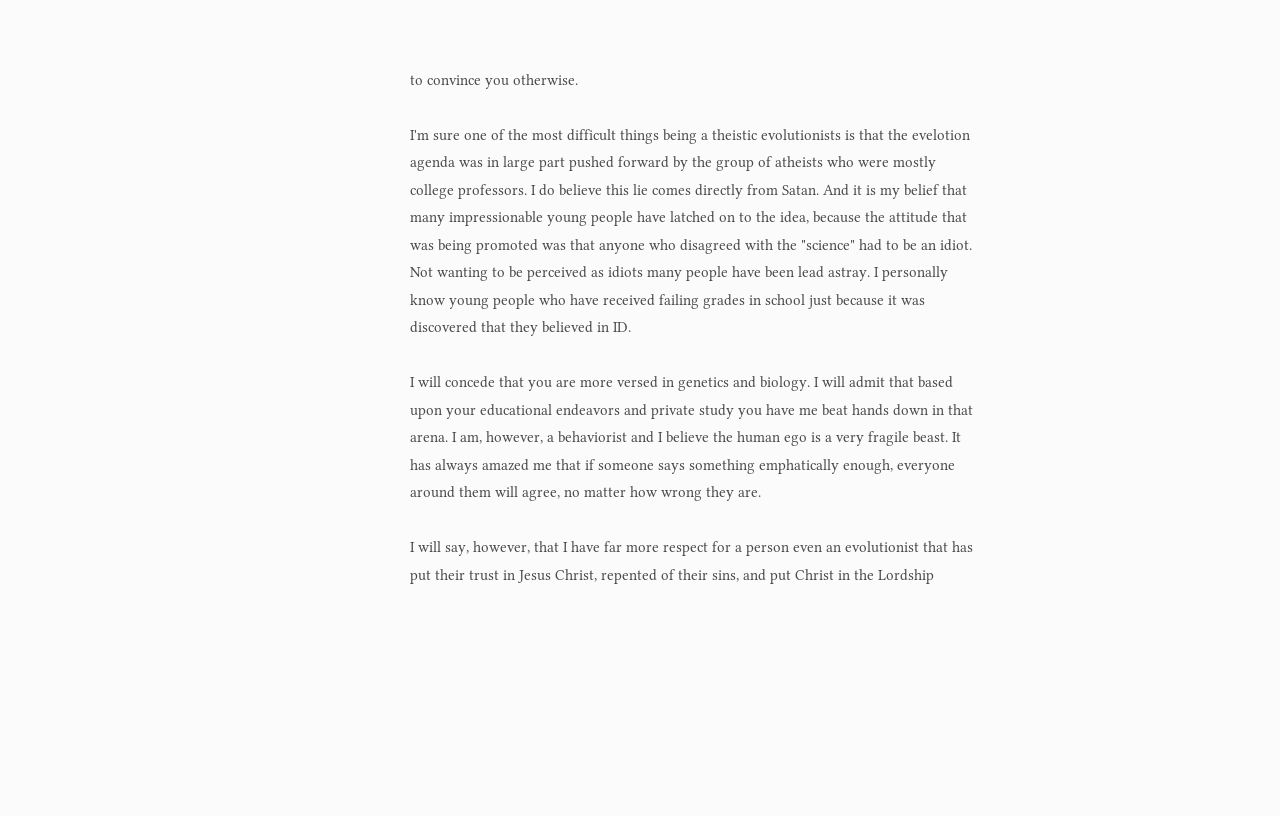to convince you otherwise.

I'm sure one of the most difficult things being a theistic evolutionists is that the evelotion agenda was in large part pushed forward by the group of atheists who were mostly college professors. I do believe this lie comes directly from Satan. And it is my belief that many impressionable young people have latched on to the idea, because the attitude that was being promoted was that anyone who disagreed with the "science" had to be an idiot. Not wanting to be perceived as idiots many people have been lead astray. I personally know young people who have received failing grades in school just because it was discovered that they believed in ID.

I will concede that you are more versed in genetics and biology. I will admit that based upon your educational endeavors and private study you have me beat hands down in that arena. I am, however, a behaviorist and I believe the human ego is a very fragile beast. It has always amazed me that if someone says something emphatically enough, everyone around them will agree, no matter how wrong they are.

I will say, however, that I have far more respect for a person even an evolutionist that has put their trust in Jesus Christ, repented of their sins, and put Christ in the Lordship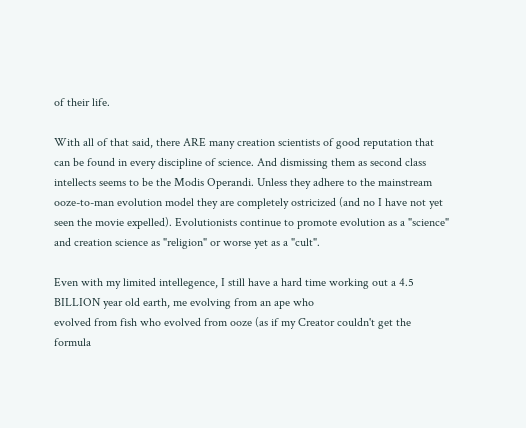of their life.

With all of that said, there ARE many creation scientists of good reputation that can be found in every discipline of science. And dismissing them as second class intellects seems to be the Modis Operandi. Unless they adhere to the mainstream ooze-to-man evolution model they are completely ostricized (and no I have not yet seen the movie expelled). Evolutionists continue to promote evolution as a "science" and creation science as "religion" or worse yet as a "cult".

Even with my limited intellegence, I still have a hard time working out a 4.5 BILLION year old earth, me evolving from an ape who
evolved from fish who evolved from ooze (as if my Creator couldn't get the formula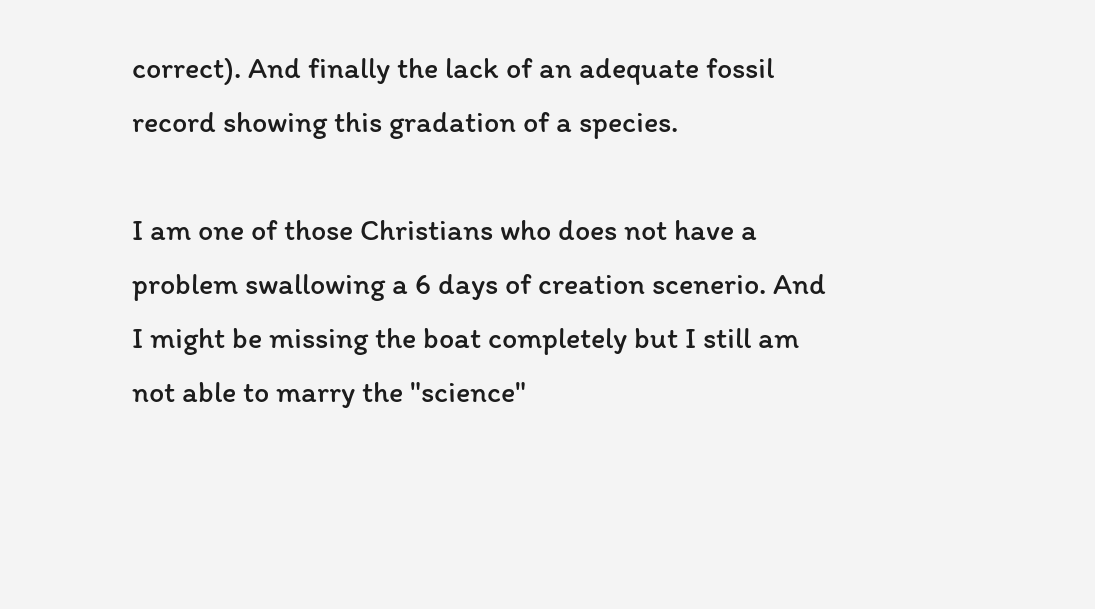correct). And finally the lack of an adequate fossil record showing this gradation of a species.

I am one of those Christians who does not have a problem swallowing a 6 days of creation scenerio. And I might be missing the boat completely but I still am not able to marry the "science"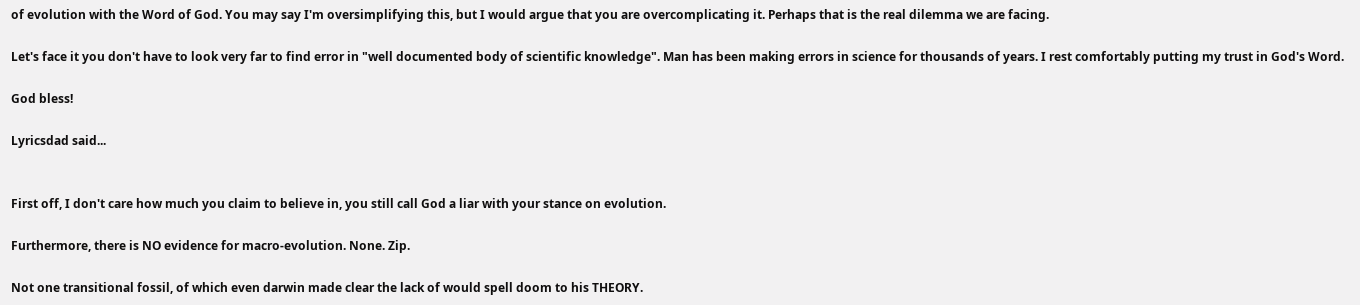of evolution with the Word of God. You may say I'm oversimplifying this, but I would argue that you are overcomplicating it. Perhaps that is the real dilemma we are facing.

Let's face it you don't have to look very far to find error in "well documented body of scientific knowledge". Man has been making errors in science for thousands of years. I rest comfortably putting my trust in God's Word.

God bless!

Lyricsdad said...


First off, I don't care how much you claim to believe in, you still call God a liar with your stance on evolution.

Furthermore, there is NO evidence for macro-evolution. None. Zip.

Not one transitional fossil, of which even darwin made clear the lack of would spell doom to his THEORY.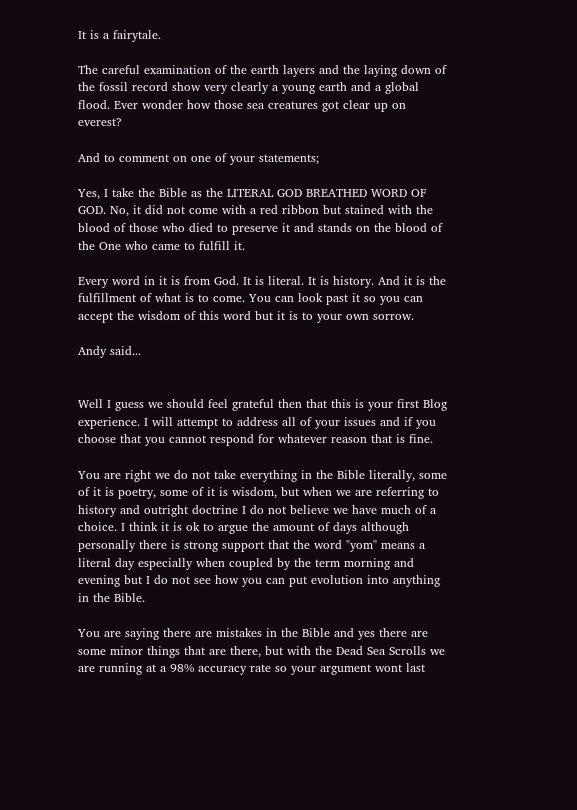It is a fairytale.

The careful examination of the earth layers and the laying down of the fossil record show very clearly a young earth and a global flood. Ever wonder how those sea creatures got clear up on everest?

And to comment on one of your statements;

Yes, I take the Bible as the LITERAL GOD BREATHED WORD OF GOD. No, it did not come with a red ribbon but stained with the blood of those who died to preserve it and stands on the blood of the One who came to fulfill it.

Every word in it is from God. It is literal. It is history. And it is the fulfillment of what is to come. You can look past it so you can accept the wisdom of this word but it is to your own sorrow.

Andy said...


Well I guess we should feel grateful then that this is your first Blog experience. I will attempt to address all of your issues and if you choose that you cannot respond for whatever reason that is fine.

You are right we do not take everything in the Bible literally, some of it is poetry, some of it is wisdom, but when we are referring to history and outright doctrine I do not believe we have much of a choice. I think it is ok to argue the amount of days although personally there is strong support that the word "yom" means a literal day especially when coupled by the term morning and evening but I do not see how you can put evolution into anything in the Bible.

You are saying there are mistakes in the Bible and yes there are some minor things that are there, but with the Dead Sea Scrolls we are running at a 98% accuracy rate so your argument wont last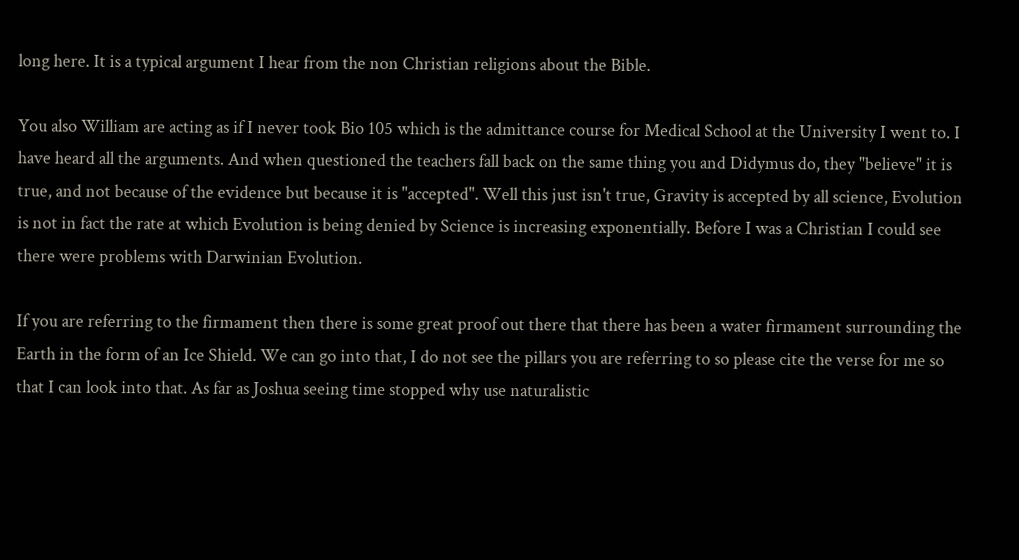long here. It is a typical argument I hear from the non Christian religions about the Bible.

You also William are acting as if I never took Bio 105 which is the admittance course for Medical School at the University I went to. I have heard all the arguments. And when questioned the teachers fall back on the same thing you and Didymus do, they "believe" it is true, and not because of the evidence but because it is "accepted". Well this just isn't true, Gravity is accepted by all science, Evolution is not in fact the rate at which Evolution is being denied by Science is increasing exponentially. Before I was a Christian I could see there were problems with Darwinian Evolution.

If you are referring to the firmament then there is some great proof out there that there has been a water firmament surrounding the Earth in the form of an Ice Shield. We can go into that, I do not see the pillars you are referring to so please cite the verse for me so that I can look into that. As far as Joshua seeing time stopped why use naturalistic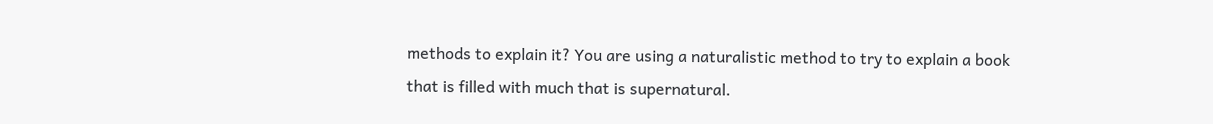methods to explain it? You are using a naturalistic method to try to explain a book that is filled with much that is supernatural.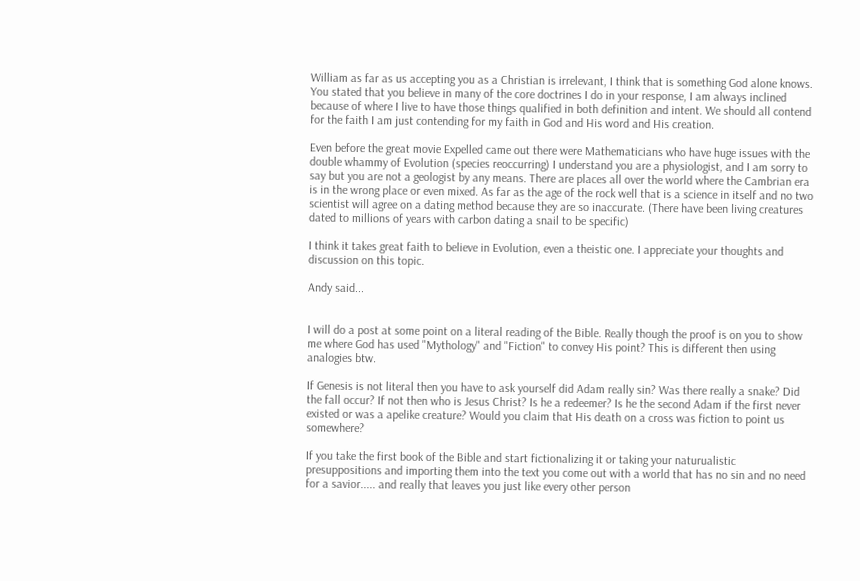William as far as us accepting you as a Christian is irrelevant, I think that is something God alone knows. You stated that you believe in many of the core doctrines I do in your response, I am always inclined because of where I live to have those things qualified in both definition and intent. We should all contend for the faith I am just contending for my faith in God and His word and His creation.

Even before the great movie Expelled came out there were Mathematicians who have huge issues with the double whammy of Evolution (species reoccurring) I understand you are a physiologist, and I am sorry to say but you are not a geologist by any means. There are places all over the world where the Cambrian era is in the wrong place or even mixed. As far as the age of the rock well that is a science in itself and no two scientist will agree on a dating method because they are so inaccurate. (There have been living creatures dated to millions of years with carbon dating a snail to be specific)

I think it takes great faith to believe in Evolution, even a theistic one. I appreciate your thoughts and discussion on this topic.

Andy said...


I will do a post at some point on a literal reading of the Bible. Really though the proof is on you to show me where God has used "Mythology" and "Fiction" to convey His point? This is different then using analogies btw.

If Genesis is not literal then you have to ask yourself did Adam really sin? Was there really a snake? Did the fall occur? If not then who is Jesus Christ? Is he a redeemer? Is he the second Adam if the first never existed or was a apelike creature? Would you claim that His death on a cross was fiction to point us somewhere?

If you take the first book of the Bible and start fictionalizing it or taking your naturualistic presuppositions and importing them into the text you come out with a world that has no sin and no need for a savior..... and really that leaves you just like every other person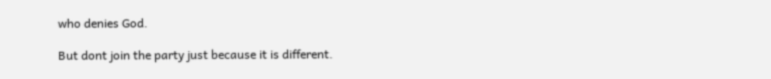who denies God.

But dont join the party just because it is different.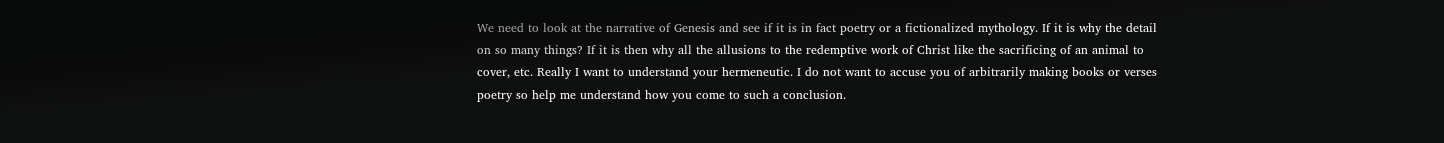We need to look at the narrative of Genesis and see if it is in fact poetry or a fictionalized mythology. If it is why the detail on so many things? If it is then why all the allusions to the redemptive work of Christ like the sacrificing of an animal to cover, etc. Really I want to understand your hermeneutic. I do not want to accuse you of arbitrarily making books or verses poetry so help me understand how you come to such a conclusion.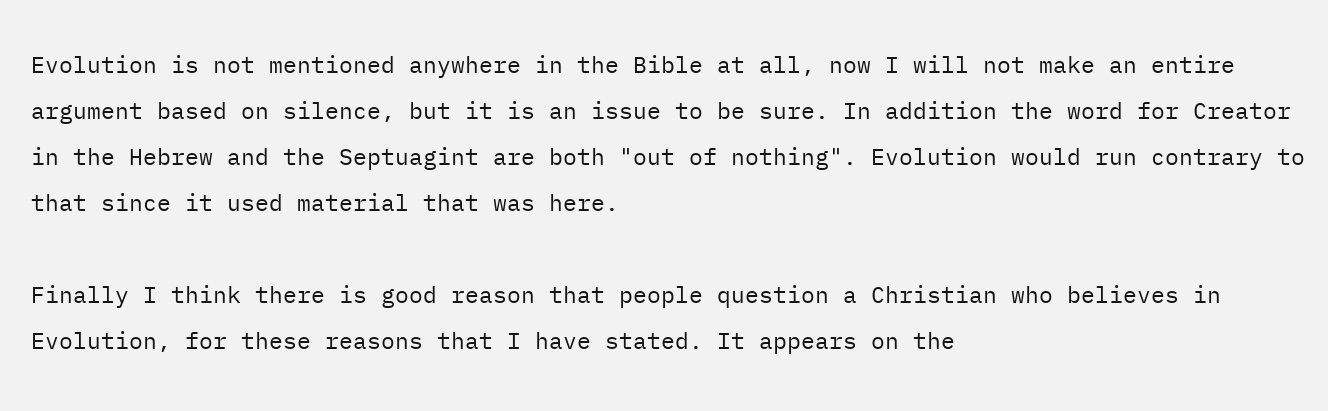Evolution is not mentioned anywhere in the Bible at all, now I will not make an entire argument based on silence, but it is an issue to be sure. In addition the word for Creator in the Hebrew and the Septuagint are both "out of nothing". Evolution would run contrary to that since it used material that was here.

Finally I think there is good reason that people question a Christian who believes in Evolution, for these reasons that I have stated. It appears on the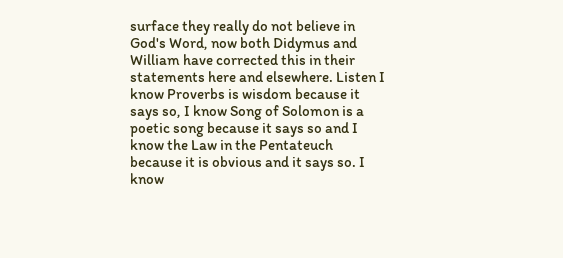surface they really do not believe in God's Word, now both Didymus and William have corrected this in their statements here and elsewhere. Listen I know Proverbs is wisdom because it says so, I know Song of Solomon is a poetic song because it says so and I know the Law in the Pentateuch because it is obvious and it says so. I know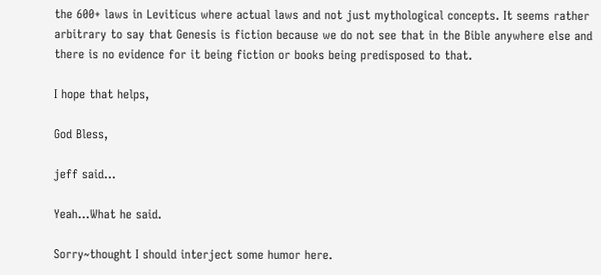the 600+ laws in Leviticus where actual laws and not just mythological concepts. It seems rather arbitrary to say that Genesis is fiction because we do not see that in the Bible anywhere else and there is no evidence for it being fiction or books being predisposed to that.

I hope that helps,

God Bless,

jeff said...

Yeah...What he said.

Sorry~thought I should interject some humor here.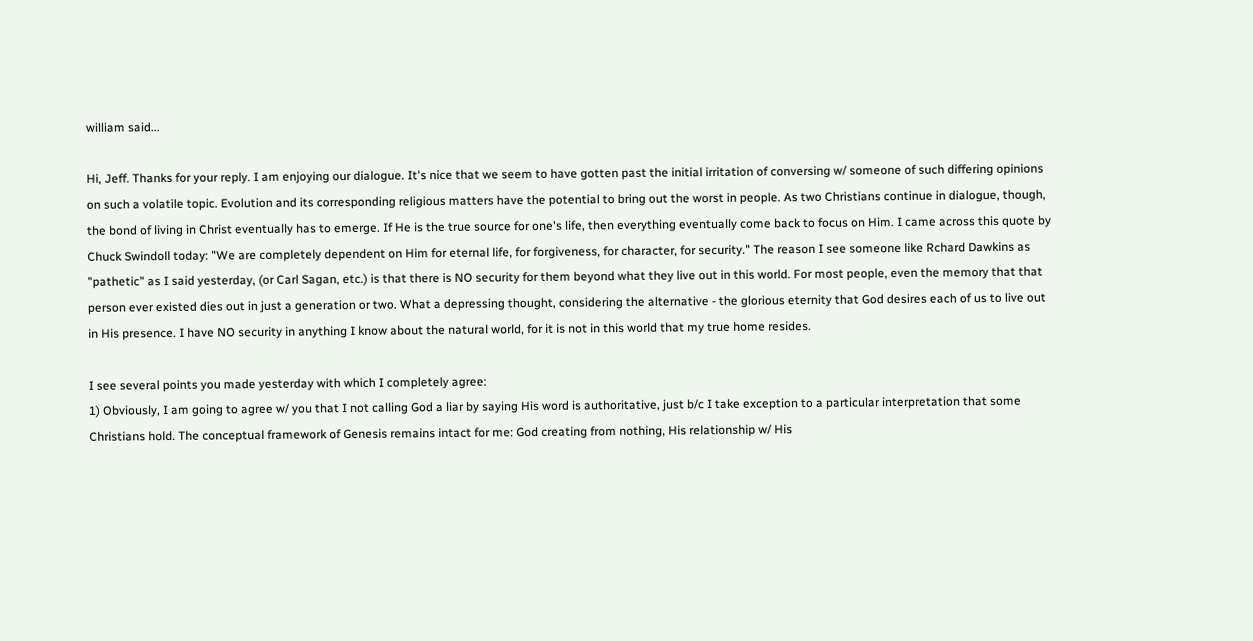william said...

Hi, Jeff. Thanks for your reply. I am enjoying our dialogue. It's nice that we seem to have gotten past the initial irritation of conversing w/ someone of such differing opinions on such a volatile topic. Evolution and its corresponding religious matters have the potential to bring out the worst in people. As two Christians continue in dialogue, though, the bond of living in Christ eventually has to emerge. If He is the true source for one's life, then everything eventually come back to focus on Him. I came across this quote by Chuck Swindoll today: "We are completely dependent on Him for eternal life, for forgiveness, for character, for security." The reason I see someone like Rchard Dawkins as "pathetic" as I said yesterday, (or Carl Sagan, etc.) is that there is NO security for them beyond what they live out in this world. For most people, even the memory that that person ever existed dies out in just a generation or two. What a depressing thought, considering the alternative - the glorious eternity that God desires each of us to live out in His presence. I have NO security in anything I know about the natural world, for it is not in this world that my true home resides.

I see several points you made yesterday with which I completely agree:
1) Obviously, I am going to agree w/ you that I not calling God a liar by saying His word is authoritative, just b/c I take exception to a particular interpretation that some Christians hold. The conceptual framework of Genesis remains intact for me: God creating from nothing, His relationship w/ His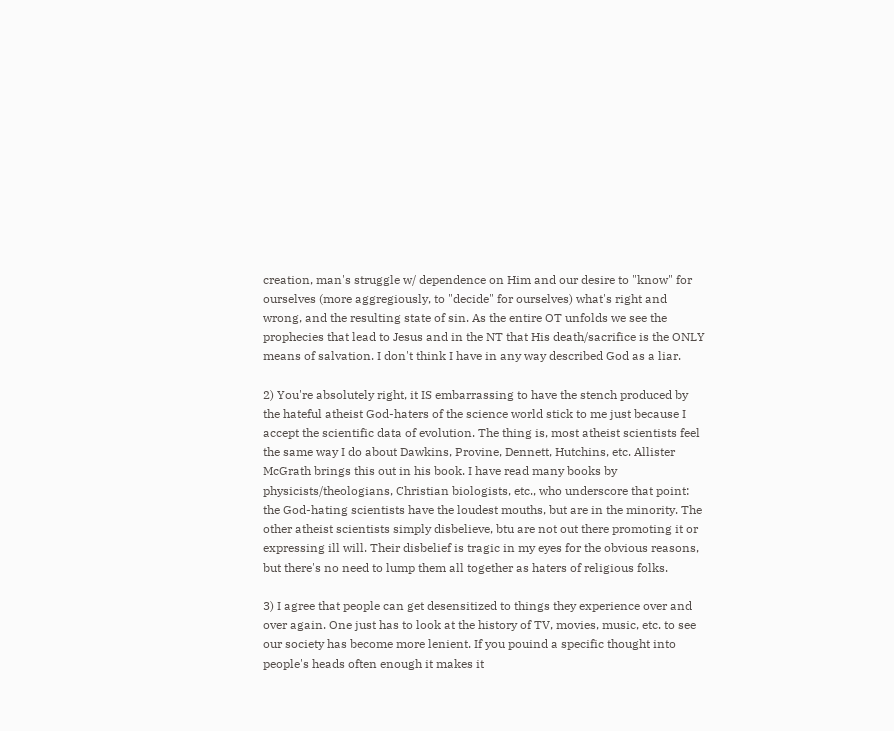creation, man's struggle w/ dependence on Him and our desire to "know" for ourselves (more aggregiously, to "decide" for ourselves) what's right and wrong, and the resulting state of sin. As the entire OT unfolds we see the prophecies that lead to Jesus and in the NT that His death/sacrifice is the ONLY means of salvation. I don't think I have in any way described God as a liar.

2) You're absolutely right, it IS embarrassing to have the stench produced by the hateful atheist God-haters of the science world stick to me just because I accept the scientific data of evolution. The thing is, most atheist scientists feel the same way I do about Dawkins, Provine, Dennett, Hutchins, etc. Allister McGrath brings this out in his book. I have read many books by physicists/theologians, Christian biologists, etc., who underscore that point: the God-hating scientists have the loudest mouths, but are in the minority. The other atheist scientists simply disbelieve, btu are not out there promoting it or expressing ill will. Their disbelief is tragic in my eyes for the obvious reasons, but there's no need to lump them all together as haters of religious folks.

3) I agree that people can get desensitized to things they experience over and over again. One just has to look at the history of TV, movies, music, etc. to see our society has become more lenient. If you pouind a specific thought into people's heads often enough it makes it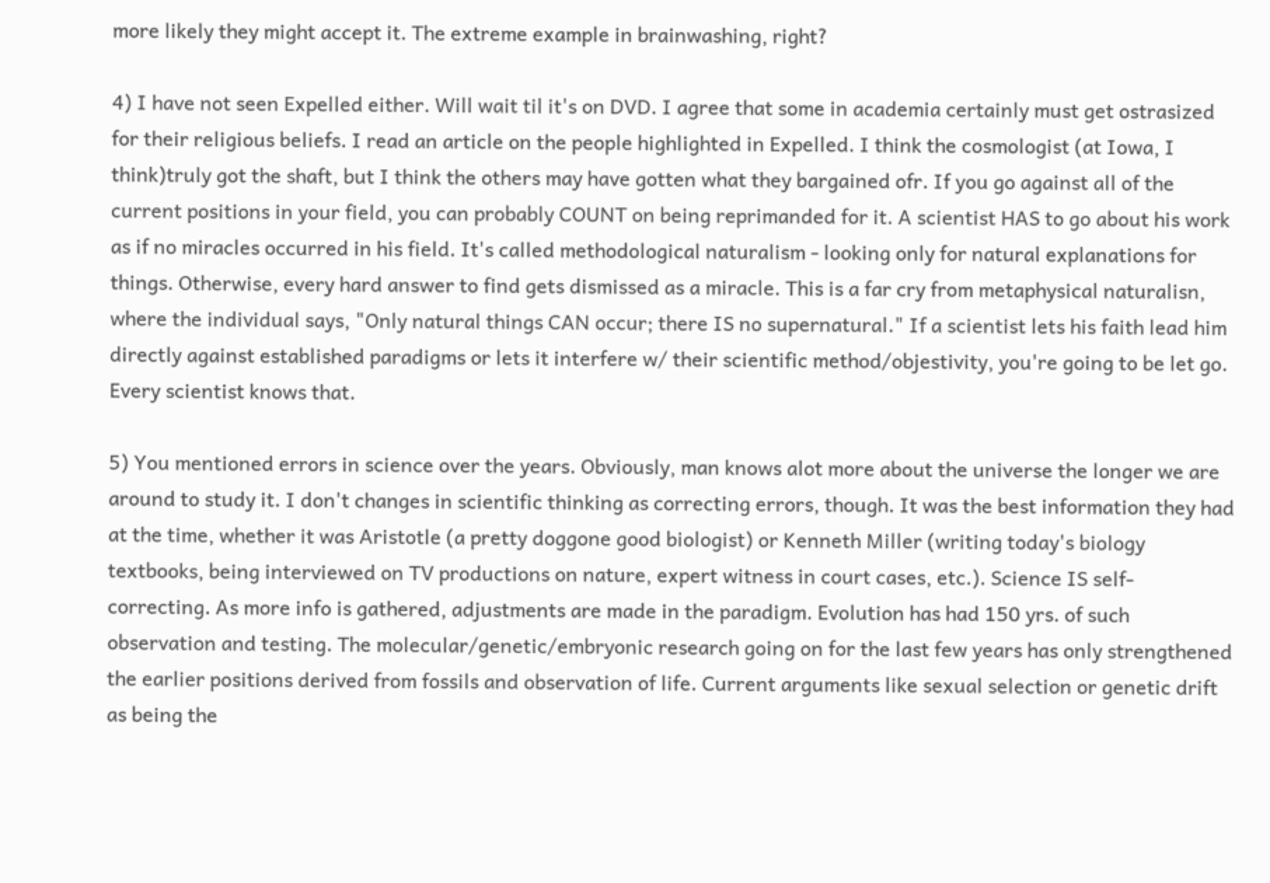more likely they might accept it. The extreme example in brainwashing, right?

4) I have not seen Expelled either. Will wait til it's on DVD. I agree that some in academia certainly must get ostrasized for their religious beliefs. I read an article on the people highlighted in Expelled. I think the cosmologist (at Iowa, I think)truly got the shaft, but I think the others may have gotten what they bargained ofr. If you go against all of the current positions in your field, you can probably COUNT on being reprimanded for it. A scientist HAS to go about his work as if no miracles occurred in his field. It's called methodological naturalism - looking only for natural explanations for things. Otherwise, every hard answer to find gets dismissed as a miracle. This is a far cry from metaphysical naturalisn, where the individual says, "Only natural things CAN occur; there IS no supernatural." If a scientist lets his faith lead him directly against established paradigms or lets it interfere w/ their scientific method/objestivity, you're going to be let go. Every scientist knows that.

5) You mentioned errors in science over the years. Obviously, man knows alot more about the universe the longer we are around to study it. I don't changes in scientific thinking as correcting errors, though. It was the best information they had at the time, whether it was Aristotle (a pretty doggone good biologist) or Kenneth Miller (writing today's biology textbooks, being interviewed on TV productions on nature, expert witness in court cases, etc.). Science IS self-correcting. As more info is gathered, adjustments are made in the paradigm. Evolution has had 150 yrs. of such observation and testing. The molecular/genetic/embryonic research going on for the last few years has only strengthened the earlier positions derived from fossils and observation of life. Current arguments like sexual selection or genetic drift as being the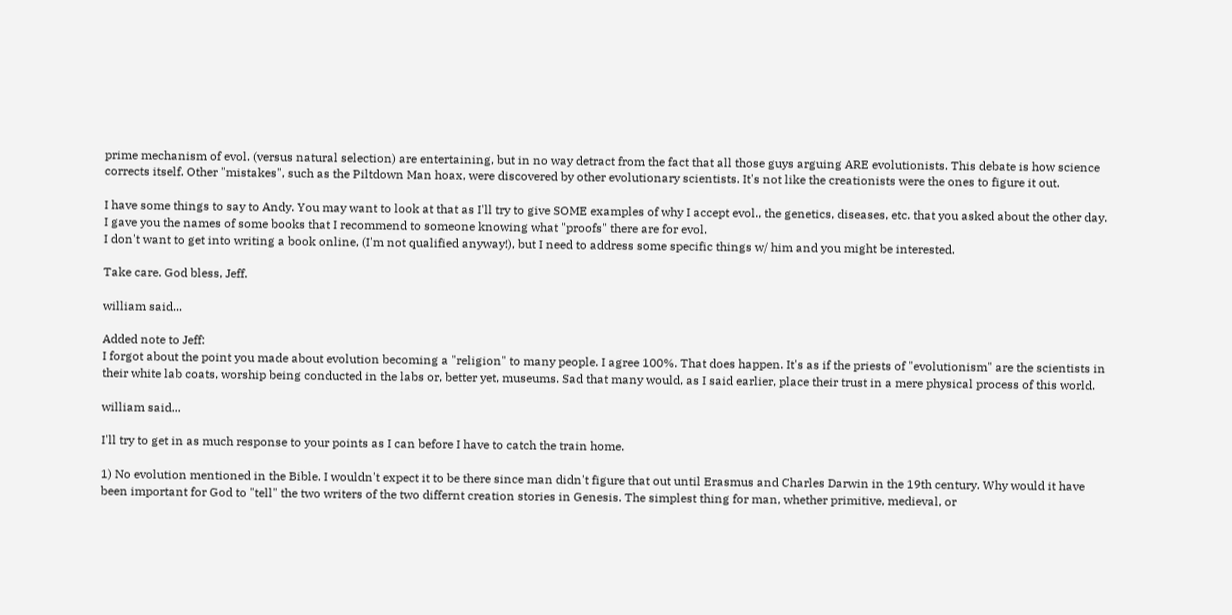prime mechanism of evol. (versus natural selection) are entertaining, but in no way detract from the fact that all those guys arguing ARE evolutionists. This debate is how science corrects itself. Other "mistakes", such as the Piltdown Man hoax, were discovered by other evolutionary scientists. It's not like the creationists were the ones to figure it out.

I have some things to say to Andy. You may want to look at that as I'll try to give SOME examples of why I accept evol., the genetics, diseases, etc. that you asked about the other day. I gave you the names of some books that I recommend to someone knowing what "proofs" there are for evol.
I don't want to get into writing a book online, (I'm not qualified anyway!), but I need to address some specific things w/ him and you might be interested.

Take care. God bless, Jeff.

william said...

Added note to Jeff:
I forgot about the point you made about evolution becoming a "religion" to many people. I agree 100%. That does happen. It's as if the priests of "evolutionism" are the scientists in their white lab coats, worship being conducted in the labs or, better yet, museums. Sad that many would, as I said earlier, place their trust in a mere physical process of this world.

william said...

I'll try to get in as much response to your points as I can before I have to catch the train home.

1) No evolution mentioned in the Bible. I wouldn't expect it to be there since man didn't figure that out until Erasmus and Charles Darwin in the 19th century. Why would it have been important for God to "tell" the two writers of the two differnt creation stories in Genesis. The simplest thing for man, whether primitive, medieval, or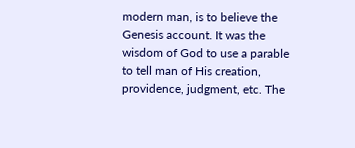modern man, is to believe the Genesis account. It was the wisdom of God to use a parable to tell man of His creation, providence, judgment, etc. The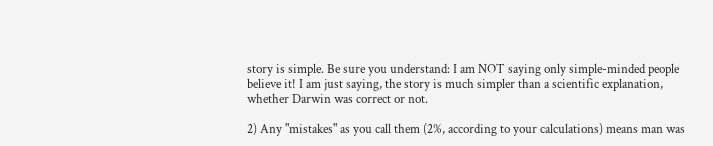story is simple. Be sure you understand: I am NOT saying only simple-minded people believe it! I am just saying, the story is much simpler than a scientific explanation, whether Darwin was correct or not.

2) Any "mistakes" as you call them (2%, according to your calculations) means man was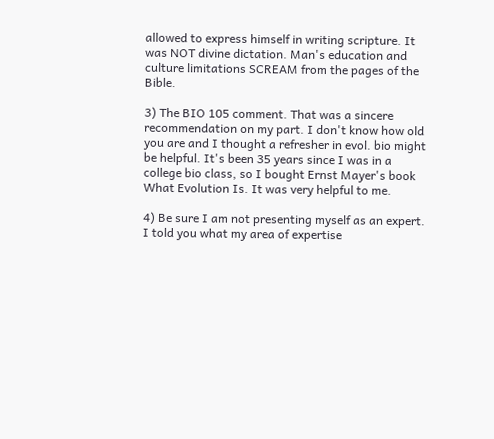allowed to express himself in writing scripture. It was NOT divine dictation. Man's education and culture limitations SCREAM from the pages of the Bible.

3) The BIO 105 comment. That was a sincere recommendation on my part. I don't know how old you are and I thought a refresher in evol. bio might be helpful. It's been 35 years since I was in a college bio class, so I bought Ernst Mayer's book What Evolution Is. It was very helpful to me.

4) Be sure I am not presenting myself as an expert. I told you what my area of expertise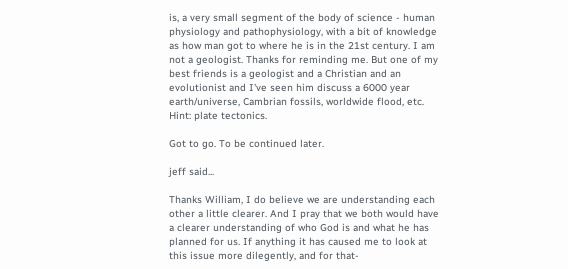is, a very small segment of the body of science - human physiology and pathophysiology, with a bit of knowledge as how man got to where he is in the 21st century. I am not a geologist. Thanks for reminding me. But one of my best friends is a geologist and a Christian and an evolutionist and I've seen him discuss a 6000 year earth/universe, Cambrian fossils, worldwide flood, etc. Hint: plate tectonics.

Got to go. To be continued later.

jeff said...

Thanks William, I do believe we are understanding each other a little clearer. And I pray that we both would have a clearer understanding of who God is and what he has planned for us. If anything it has caused me to look at this issue more dilegently, and for that-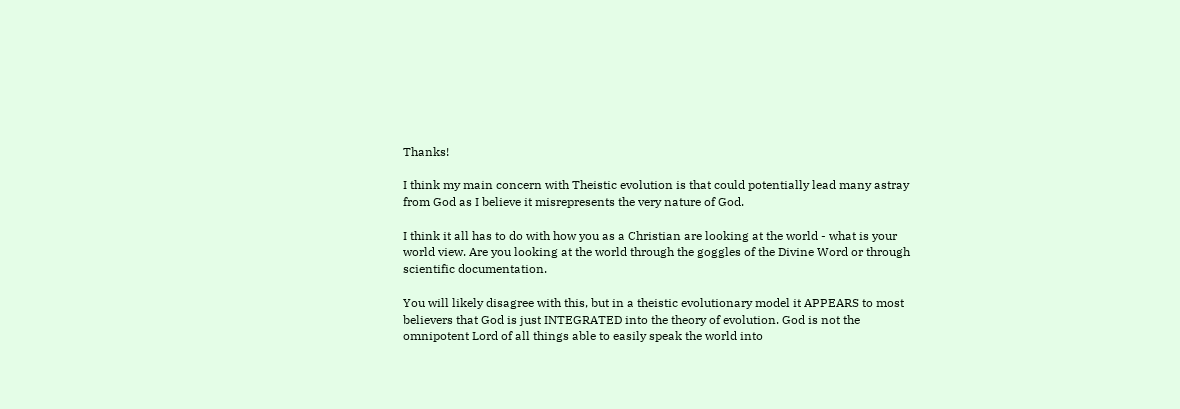Thanks!

I think my main concern with Theistic evolution is that could potentially lead many astray from God as I believe it misrepresents the very nature of God.

I think it all has to do with how you as a Christian are looking at the world - what is your world view. Are you looking at the world through the goggles of the Divine Word or through scientific documentation.

You will likely disagree with this, but in a theistic evolutionary model it APPEARS to most believers that God is just INTEGRATED into the theory of evolution. God is not the omnipotent Lord of all things able to easily speak the world into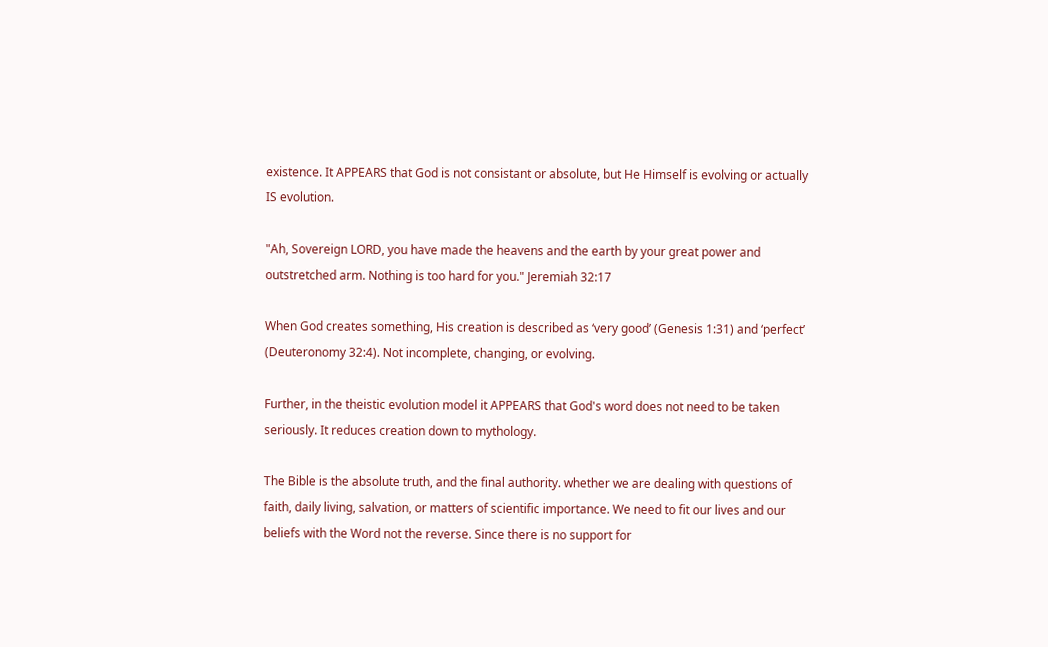existence. It APPEARS that God is not consistant or absolute, but He Himself is evolving or actually IS evolution.

"Ah, Sovereign LORD, you have made the heavens and the earth by your great power and outstretched arm. Nothing is too hard for you." Jeremiah 32:17

When God creates something, His creation is described as ‘very good’ (Genesis 1:31) and ‘perfect’ (Deuteronomy 32:4). Not incomplete, changing, or evolving.

Further, in the theistic evolution model it APPEARS that God's word does not need to be taken seriously. It reduces creation down to mythology.

The Bible is the absolute truth, and the final authority. whether we are dealing with questions of faith, daily living, salvation, or matters of scientific importance. We need to fit our lives and our beliefs with the Word not the reverse. Since there is no support for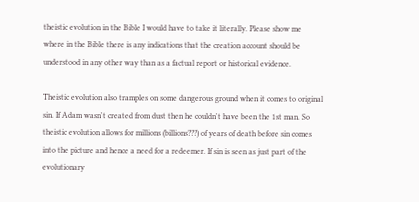theistic evolution in the Bible I would have to take it literally. Please show me where in the Bible there is any indications that the creation account should be understood in any other way than as a factual report or historical evidence.

Theistic evolution also tramples on some dangerous ground when it comes to original sin. If Adam wasn't created from dust then he couldn't have been the 1st man. So theistic evolution allows for millions (billions???) of years of death before sin comes into the picture and hence a need for a redeemer. If sin is seen as just part of the evolutionary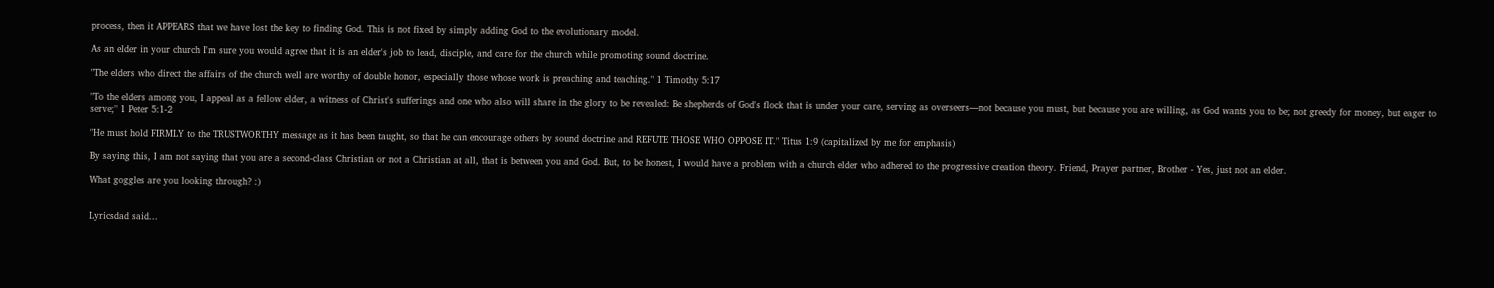process, then it APPEARS that we have lost the key to finding God. This is not fixed by simply adding God to the evolutionary model.

As an elder in your church I'm sure you would agree that it is an elder's job to lead, disciple, and care for the church while promoting sound doctrine.

"The elders who direct the affairs of the church well are worthy of double honor, especially those whose work is preaching and teaching." 1 Timothy 5:17

"To the elders among you, I appeal as a fellow elder, a witness of Christ's sufferings and one who also will share in the glory to be revealed: Be shepherds of God's flock that is under your care, serving as overseers—not because you must, but because you are willing, as God wants you to be; not greedy for money, but eager to serve;" 1 Peter 5:1-2

"He must hold FIRMLY to the TRUSTWORTHY message as it has been taught, so that he can encourage others by sound doctrine and REFUTE THOSE WHO OPPOSE IT." Titus 1:9 (capitalized by me for emphasis)

By saying this, I am not saying that you are a second-class Christian or not a Christian at all, that is between you and God. But, to be honest, I would have a problem with a church elder who adhered to the progressive creation theory. Friend, Prayer partner, Brother - Yes, just not an elder.

What goggles are you looking through? :)


Lyricsdad said...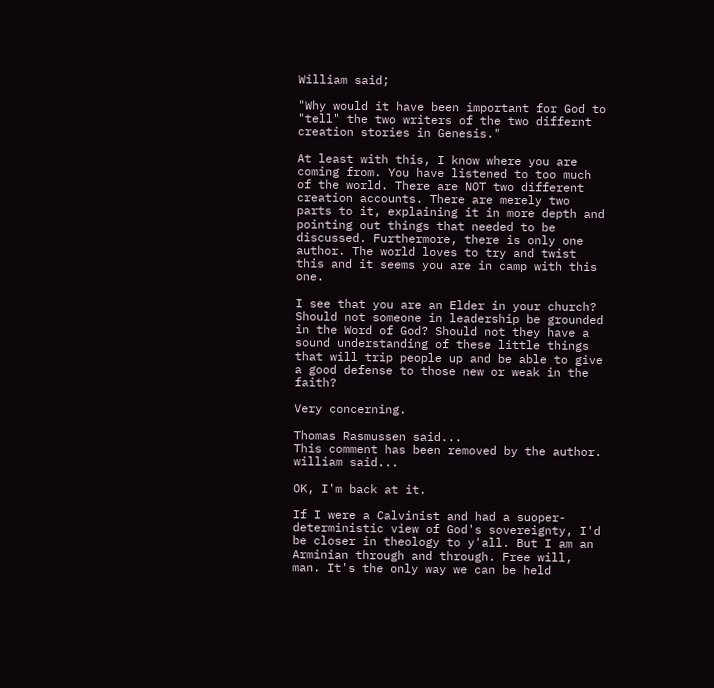William said;

"Why would it have been important for God to "tell" the two writers of the two differnt creation stories in Genesis."

At least with this, I know where you are coming from. You have listened to too much of the world. There are NOT two different creation accounts. There are merely two parts to it, explaining it in more depth and pointing out things that needed to be discussed. Furthermore, there is only one author. The world loves to try and twist this and it seems you are in camp with this one.

I see that you are an Elder in your church? Should not someone in leadership be grounded in the Word of God? Should not they have a sound understanding of these little things that will trip people up and be able to give a good defense to those new or weak in the faith?

Very concerning.

Thomas Rasmussen said...
This comment has been removed by the author.
william said...

OK, I'm back at it.

If I were a Calvinist and had a suoper-deterministic view of God's sovereignty, I'd be closer in theology to y'all. But I am an Arminian through and through. Free will, man. It's the only way we can be held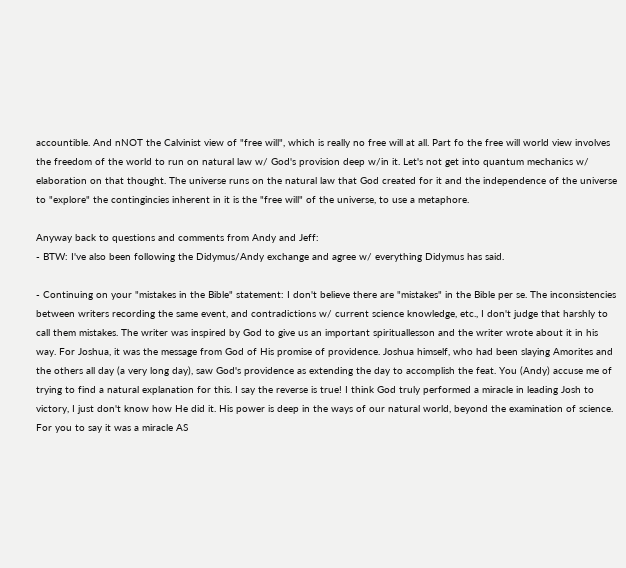accountible. And nNOT the Calvinist view of "free will", which is really no free will at all. Part fo the free will world view involves the freedom of the world to run on natural law w/ God's provision deep w/in it. Let's not get into quantum mechanics w/ elaboration on that thought. The universe runs on the natural law that God created for it and the independence of the universe to "explore" the contingincies inherent in it is the "free will" of the universe, to use a metaphore.

Anyway back to questions and comments from Andy and Jeff:
- BTW: I've also been following the Didymus/Andy exchange and agree w/ everything Didymus has said.

- Continuing on your "mistakes in the Bible" statement: I don't believe there are "mistakes" in the Bible per se. The inconsistencies between writers recording the same event, and contradictions w/ current science knowledge, etc., I don't judge that harshly to call them mistakes. The writer was inspired by God to give us an important spirituallesson and the writer wrote about it in his way. For Joshua, it was the message from God of His promise of providence. Joshua himself, who had been slaying Amorites and the others all day (a very long day), saw God's providence as extending the day to accomplish the feat. You (Andy) accuse me of trying to find a natural explanation for this. I say the reverse is true! I think God truly performed a miracle in leading Josh to victory, I just don't know how He did it. His power is deep in the ways of our natural world, beyond the examination of science. For you to say it was a miracle AS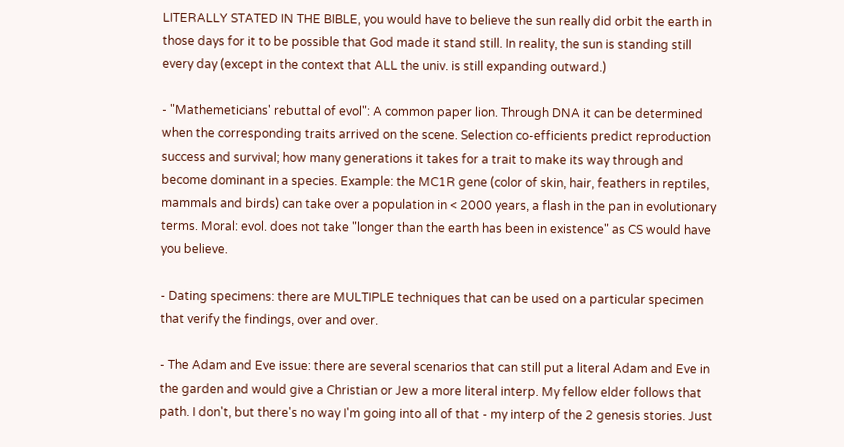LITERALLY STATED IN THE BIBLE, you would have to believe the sun really did orbit the earth in those days for it to be possible that God made it stand still. In reality, the sun is standing still every day (except in the context that ALL the univ. is still expanding outward.)

- "Mathemeticians' rebuttal of evol": A common paper lion. Through DNA it can be determined when the corresponding traits arrived on the scene. Selection co-efficients predict reproduction success and survival; how many generations it takes for a trait to make its way through and become dominant in a species. Example: the MC1R gene (color of skin, hair, feathers in reptiles, mammals and birds) can take over a population in < 2000 years, a flash in the pan in evolutionary terms. Moral: evol. does not take "longer than the earth has been in existence" as CS would have you believe.

- Dating specimens: there are MULTIPLE techniques that can be used on a particular specimen that verify the findings, over and over.

- The Adam and Eve issue: there are several scenarios that can still put a literal Adam and Eve in the garden and would give a Christian or Jew a more literal interp. My fellow elder follows that path. I don't, but there's no way I'm going into all of that - my interp of the 2 genesis stories. Just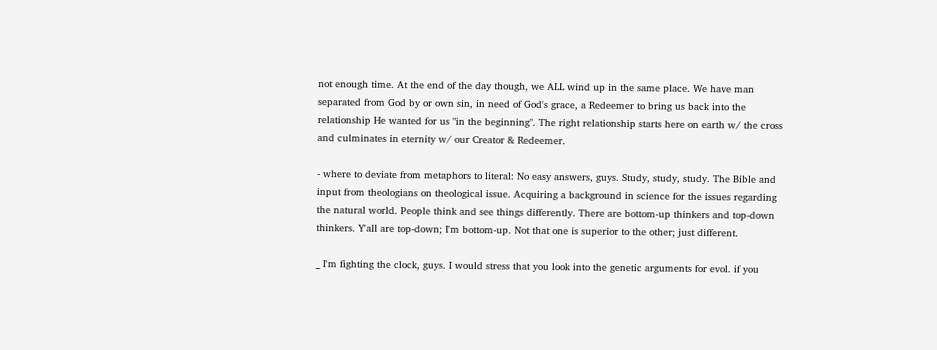not enough time. At the end of the day though, we ALL wind up in the same place. We have man separated from God by or own sin, in need of God's grace, a Redeemer to bring us back into the relationship He wanted for us "in the beginning". The right relationship starts here on earth w/ the cross and culminates in eternity w/ our Creator & Redeemer.

- where to deviate from metaphors to literal: No easy answers, guys. Study, study, study. The Bible and input from theologians on theological issue. Acquiring a background in science for the issues regarding the natural world. People think and see things differently. There are bottom-up thinkers and top-down thinkers. Y'all are top-down; I'm bottom-up. Not that one is superior to the other; just different.

_ I'm fighting the clock, guys. I would stress that you look into the genetic arguments for evol. if you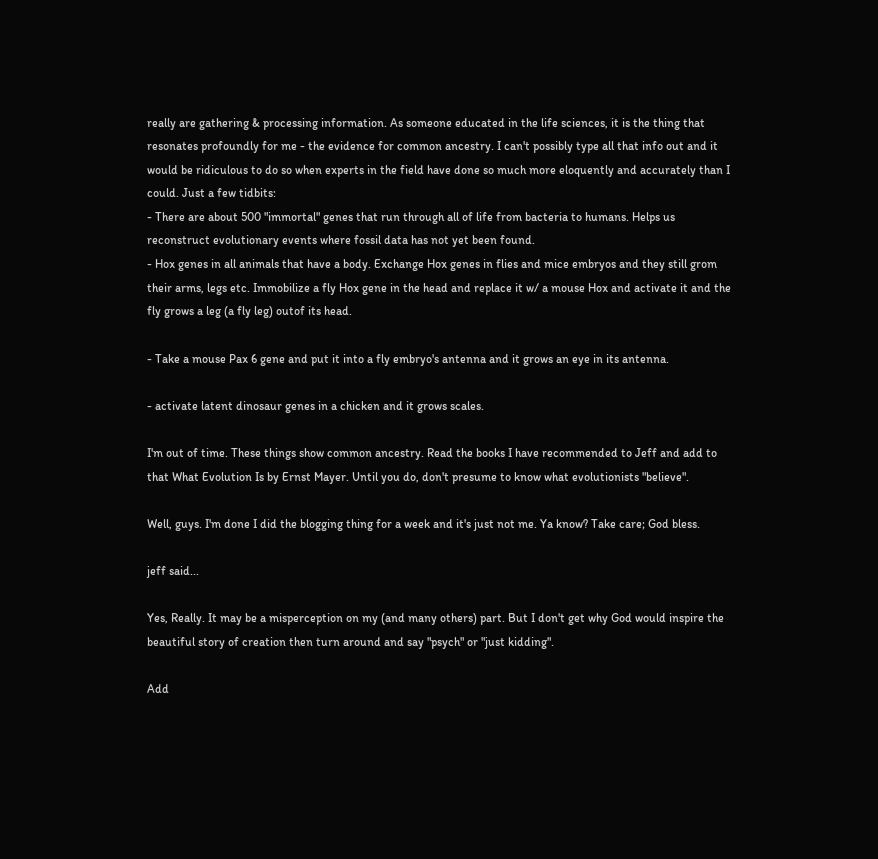really are gathering & processing information. As someone educated in the life sciences, it is the thing that resonates profoundly for me - the evidence for common ancestry. I can't possibly type all that info out and it would be ridiculous to do so when experts in the field have done so much more eloquently and accurately than I could. Just a few tidbits:
- There are about 500 "immortal" genes that run through all of life from bacteria to humans. Helps us reconstruct evolutionary events where fossil data has not yet been found.
- Hox genes in all animals that have a body. Exchange Hox genes in flies and mice embryos and they still grom their arms, legs etc. Immobilize a fly Hox gene in the head and replace it w/ a mouse Hox and activate it and the fly grows a leg (a fly leg) outof its head.

- Take a mouse Pax 6 gene and put it into a fly embryo's antenna and it grows an eye in its antenna.

- activate latent dinosaur genes in a chicken and it grows scales.

I'm out of time. These things show common ancestry. Read the books I have recommended to Jeff and add to that What Evolution Is by Ernst Mayer. Until you do, don't presume to know what evolutionists "believe".

Well, guys. I'm done I did the blogging thing for a week and it's just not me. Ya know? Take care; God bless.

jeff said...

Yes, Really. It may be a misperception on my (and many others) part. But I don't get why God would inspire the beautiful story of creation then turn around and say "psych" or "just kidding".

Add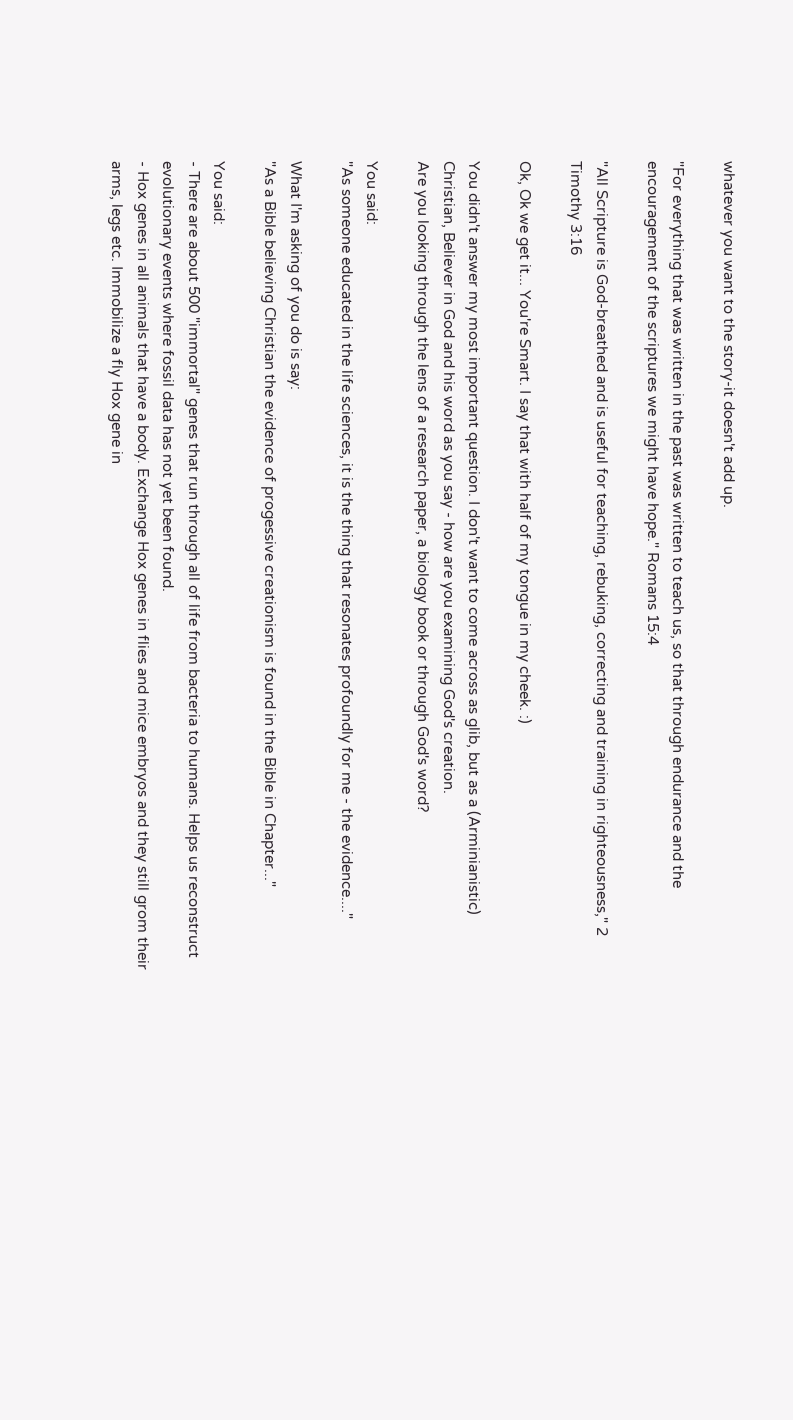whatever you want to the story-it doesn't add up.

"For everything that was written in the past was written to teach us, so that through endurance and the encouragement of the scriptures we might have hope." Romans 15:4

"All Scripture is God-breathed and is useful for teaching, rebuking, correcting and training in righteousness," 2 Timothy 3:16

Ok, Ok we get it... You're Smart. I say that with half of my tongue in my cheek. :)

You didn't answer my most important question. I don't want to come across as glib, but as a (Arminianistic) Christian, Believer in God and his word as you say - how are you examining God's creation.
Are you looking through the lens of a research paper, a biology book or through God's word?

You said:
"As someone educated in the life sciences, it is the thing that resonates profoundly for me - the evidence...."

What I'm asking of you do is say:
"As a Bible believing Christian the evidence of progessive creationism is found in the Bible in Chapter..."

You said:
- There are about 500 "immortal" genes that run through all of life from bacteria to humans. Helps us reconstruct evolutionary events where fossil data has not yet been found.
- Hox genes in all animals that have a body. Exchange Hox genes in flies and mice embryos and they still grom their arms, legs etc. Immobilize a fly Hox gene in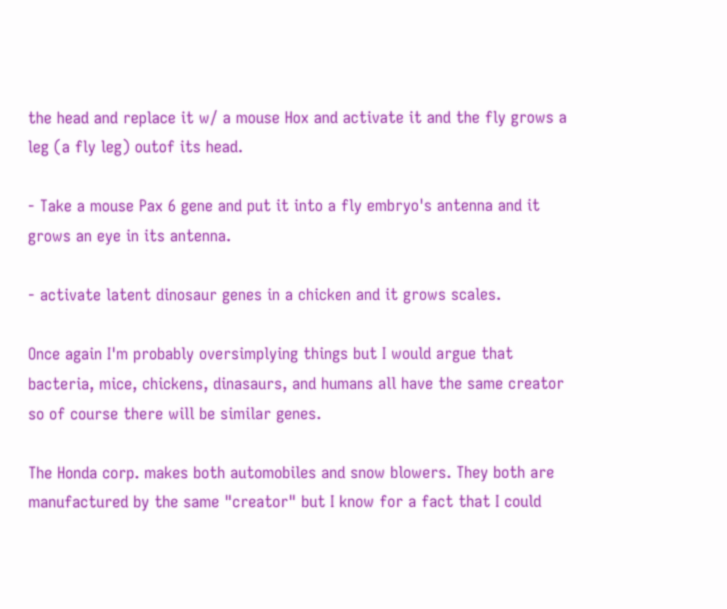the head and replace it w/ a mouse Hox and activate it and the fly grows a leg (a fly leg) outof its head.

- Take a mouse Pax 6 gene and put it into a fly embryo's antenna and it grows an eye in its antenna.

- activate latent dinosaur genes in a chicken and it grows scales.

Once again I'm probably oversimplying things but I would argue that bacteria, mice, chickens, dinasaurs, and humans all have the same creator so of course there will be similar genes.

The Honda corp. makes both automobiles and snow blowers. They both are manufactured by the same "creator" but I know for a fact that I could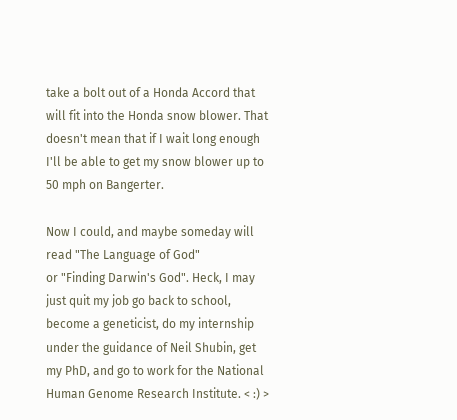take a bolt out of a Honda Accord that will fit into the Honda snow blower. That doesn't mean that if I wait long enough I'll be able to get my snow blower up to 50 mph on Bangerter.

Now I could, and maybe someday will read "The Language of God"
or "Finding Darwin's God". Heck, I may just quit my job go back to school, become a geneticist, do my internship under the guidance of Neil Shubin, get my PhD, and go to work for the National Human Genome Research Institute. < :) >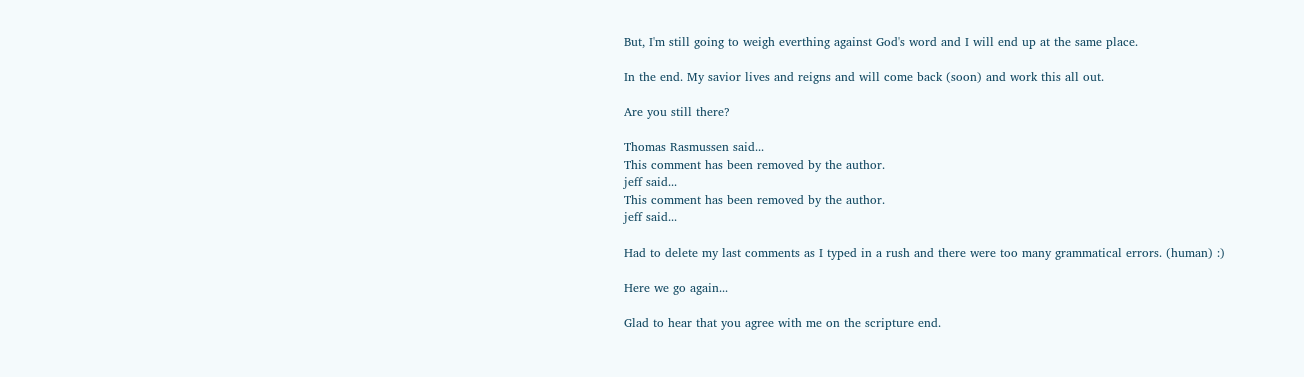But, I'm still going to weigh everthing against God's word and I will end up at the same place.

In the end. My savior lives and reigns and will come back (soon) and work this all out.

Are you still there?

Thomas Rasmussen said...
This comment has been removed by the author.
jeff said...
This comment has been removed by the author.
jeff said...

Had to delete my last comments as I typed in a rush and there were too many grammatical errors. (human) :)

Here we go again...

Glad to hear that you agree with me on the scripture end.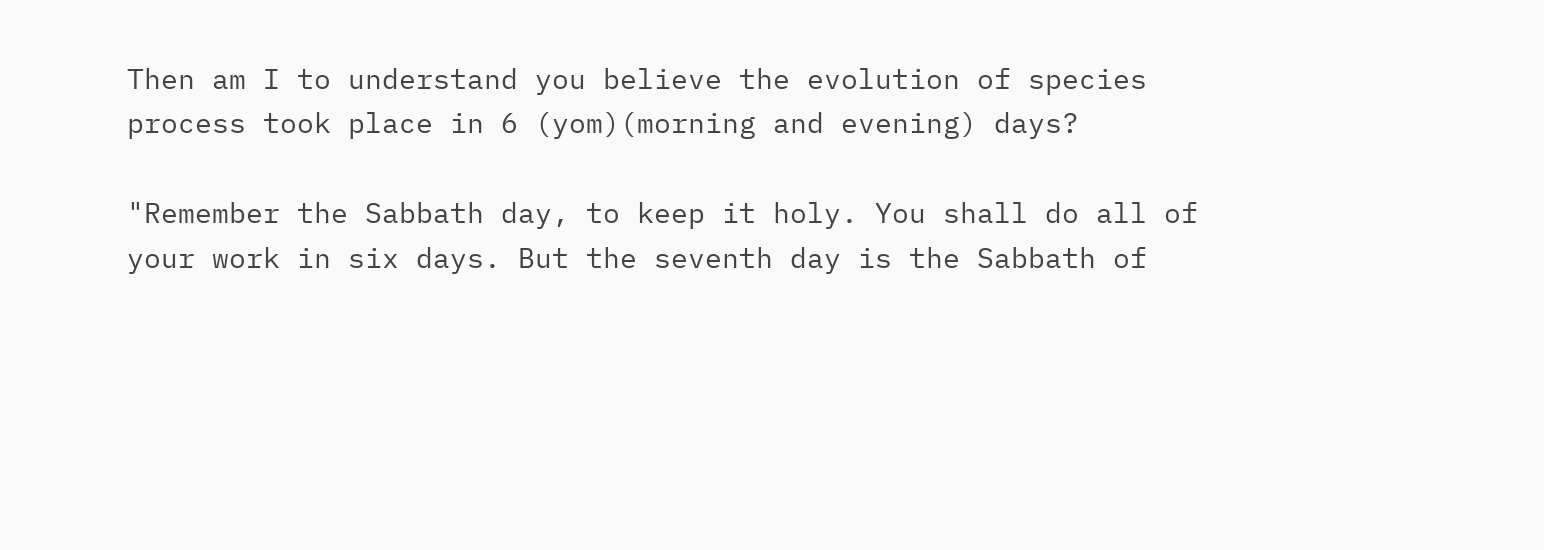Then am I to understand you believe the evolution of species process took place in 6 (yom)(morning and evening) days?

"Remember the Sabbath day, to keep it holy. You shall do all of your work in six days. But the seventh day is the Sabbath of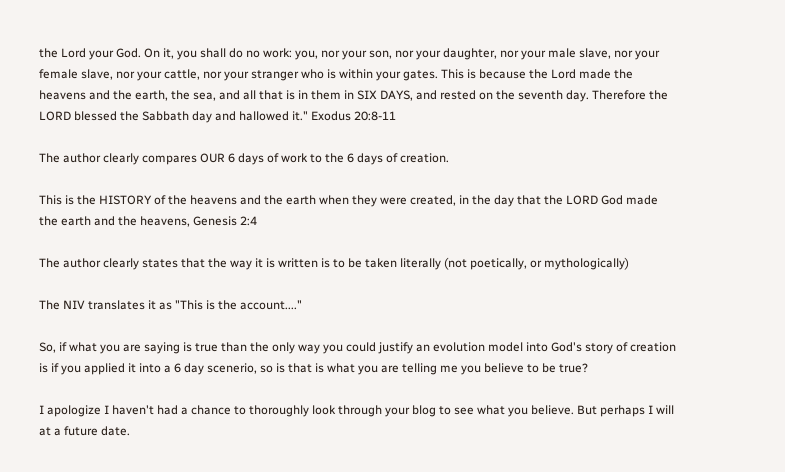the Lord your God. On it, you shall do no work: you, nor your son, nor your daughter, nor your male slave, nor your female slave, nor your cattle, nor your stranger who is within your gates. This is because the Lord made the heavens and the earth, the sea, and all that is in them in SIX DAYS, and rested on the seventh day. Therefore the LORD blessed the Sabbath day and hallowed it." Exodus 20:8-11

The author clearly compares OUR 6 days of work to the 6 days of creation.

This is the HISTORY of the heavens and the earth when they were created, in the day that the LORD God made the earth and the heavens, Genesis 2:4

The author clearly states that the way it is written is to be taken literally (not poetically, or mythologically)

The NIV translates it as "This is the account...."

So, if what you are saying is true than the only way you could justify an evolution model into God's story of creation is if you applied it into a 6 day scenerio, so is that is what you are telling me you believe to be true?

I apologize I haven't had a chance to thoroughly look through your blog to see what you believe. But perhaps I will at a future date.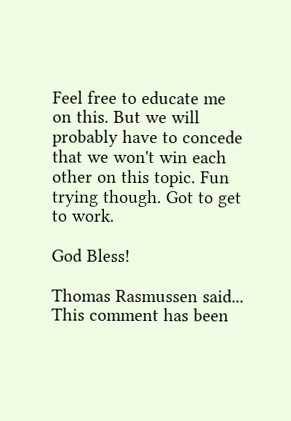Feel free to educate me on this. But we will probably have to concede that we won't win each other on this topic. Fun trying though. Got to get to work.

God Bless!

Thomas Rasmussen said...
This comment has been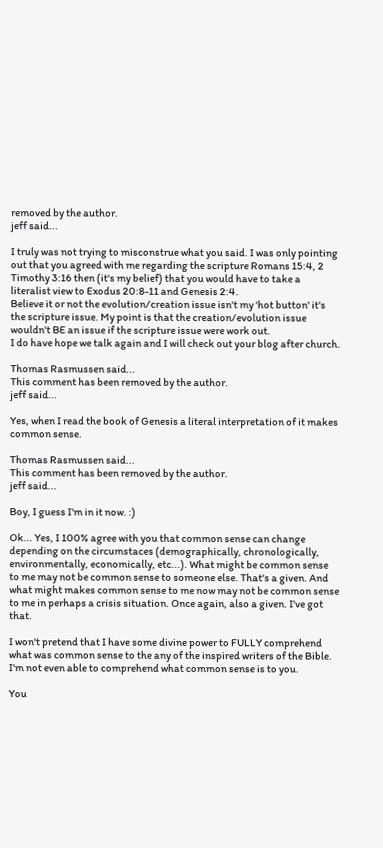removed by the author.
jeff said...

I truly was not trying to misconstrue what you said. I was only pointing out that you agreed with me regarding the scripture Romans 15:4, 2 Timothy 3:16 then (it's my belief) that you would have to take a literalist view to Exodus 20:8-11 and Genesis 2:4.
Believe it or not the evolution/creation issue isn't my 'hot button' it's the scripture issue. My point is that the creation/evolution issue wouldn't BE an issue if the scripture issue were work out.
I do have hope we talk again and I will check out your blog after church.

Thomas Rasmussen said...
This comment has been removed by the author.
jeff said...

Yes, when I read the book of Genesis a literal interpretation of it makes common sense.

Thomas Rasmussen said...
This comment has been removed by the author.
jeff said...

Boy, I guess I'm in it now. :)

Ok... Yes, I 100% agree with you that common sense can change depending on the circumstaces (demographically, chronologically, environmentally, economically, etc...). What might be common sense to me may not be common sense to someone else. That's a given. And what might makes common sense to me now may not be common sense to me in perhaps a crisis situation. Once again, also a given. I've got that.

I won't pretend that I have some divine power to FULLY comprehend what was common sense to the any of the inspired writers of the Bible. I'm not even able to comprehend what common sense is to you.

You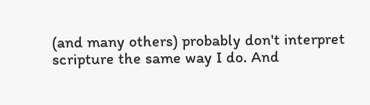(and many others) probably don't interpret scripture the same way I do. And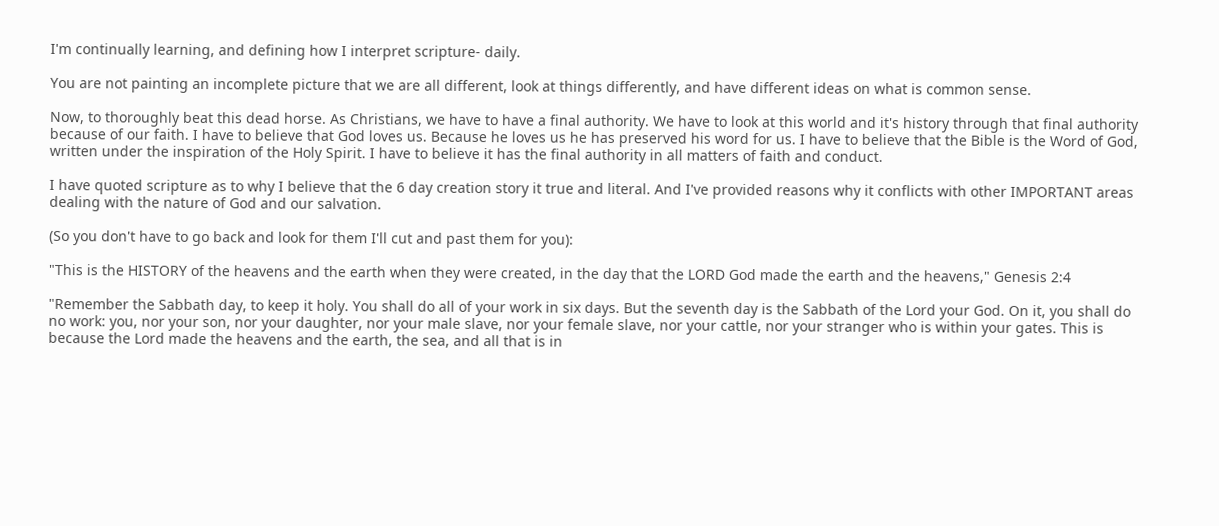I'm continually learning, and defining how I interpret scripture- daily.

You are not painting an incomplete picture that we are all different, look at things differently, and have different ideas on what is common sense.

Now, to thoroughly beat this dead horse. As Christians, we have to have a final authority. We have to look at this world and it's history through that final authority because of our faith. I have to believe that God loves us. Because he loves us he has preserved his word for us. I have to believe that the Bible is the Word of God, written under the inspiration of the Holy Spirit. I have to believe it has the final authority in all matters of faith and conduct.

I have quoted scripture as to why I believe that the 6 day creation story it true and literal. And I've provided reasons why it conflicts with other IMPORTANT areas dealing with the nature of God and our salvation.

(So you don't have to go back and look for them I'll cut and past them for you):

"This is the HISTORY of the heavens and the earth when they were created, in the day that the LORD God made the earth and the heavens," Genesis 2:4

"Remember the Sabbath day, to keep it holy. You shall do all of your work in six days. But the seventh day is the Sabbath of the Lord your God. On it, you shall do no work: you, nor your son, nor your daughter, nor your male slave, nor your female slave, nor your cattle, nor your stranger who is within your gates. This is because the Lord made the heavens and the earth, the sea, and all that is in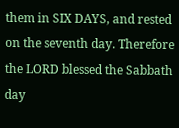them in SIX DAYS, and rested on the seventh day. Therefore the LORD blessed the Sabbath day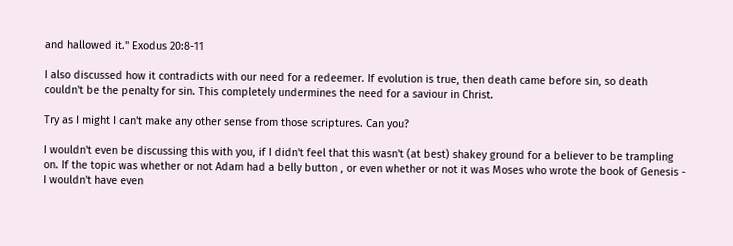and hallowed it." Exodus 20:8-11

I also discussed how it contradicts with our need for a redeemer. If evolution is true, then death came before sin, so death couldn't be the penalty for sin. This completely undermines the need for a saviour in Christ.

Try as I might I can't make any other sense from those scriptures. Can you?

I wouldn't even be discussing this with you, if I didn't feel that this wasn't (at best) shakey ground for a believer to be trampling on. If the topic was whether or not Adam had a belly button , or even whether or not it was Moses who wrote the book of Genesis - I wouldn't have even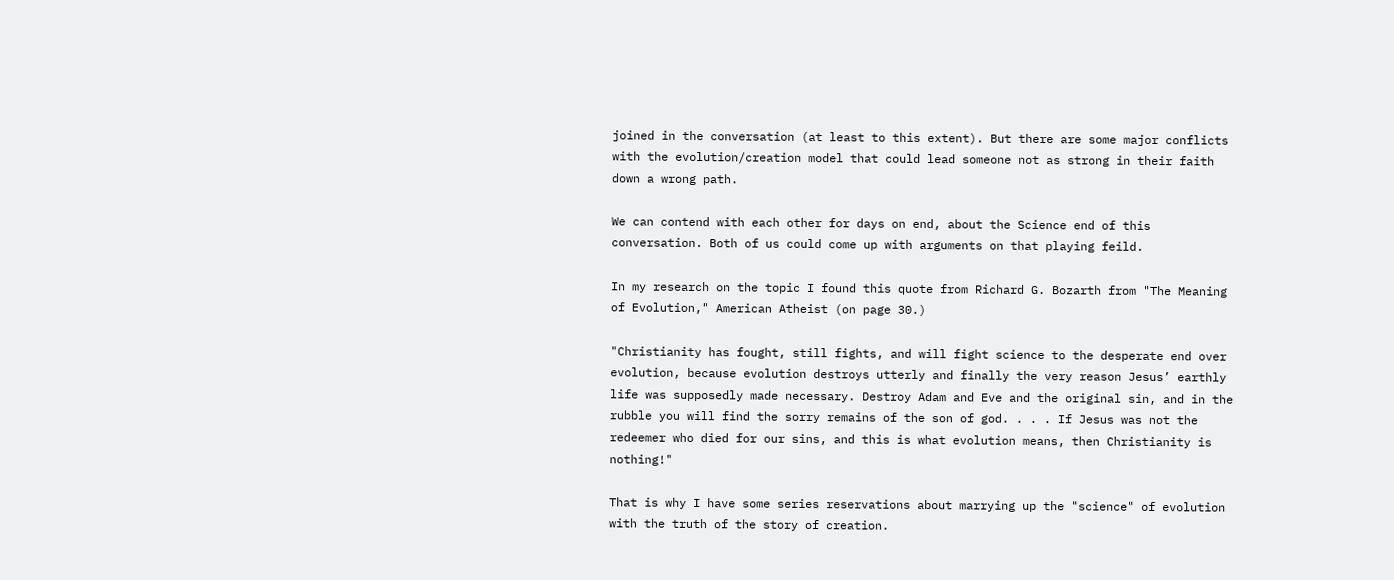joined in the conversation (at least to this extent). But there are some major conflicts with the evolution/creation model that could lead someone not as strong in their faith down a wrong path.

We can contend with each other for days on end, about the Science end of this conversation. Both of us could come up with arguments on that playing feild.

In my research on the topic I found this quote from Richard G. Bozarth from "The Meaning of Evolution," American Atheist (on page 30.)

"Christianity has fought, still fights, and will fight science to the desperate end over evolution, because evolution destroys utterly and finally the very reason Jesus’ earthly life was supposedly made necessary. Destroy Adam and Eve and the original sin, and in the rubble you will find the sorry remains of the son of god. . . . If Jesus was not the redeemer who died for our sins, and this is what evolution means, then Christianity is nothing!"

That is why I have some series reservations about marrying up the "science" of evolution with the truth of the story of creation.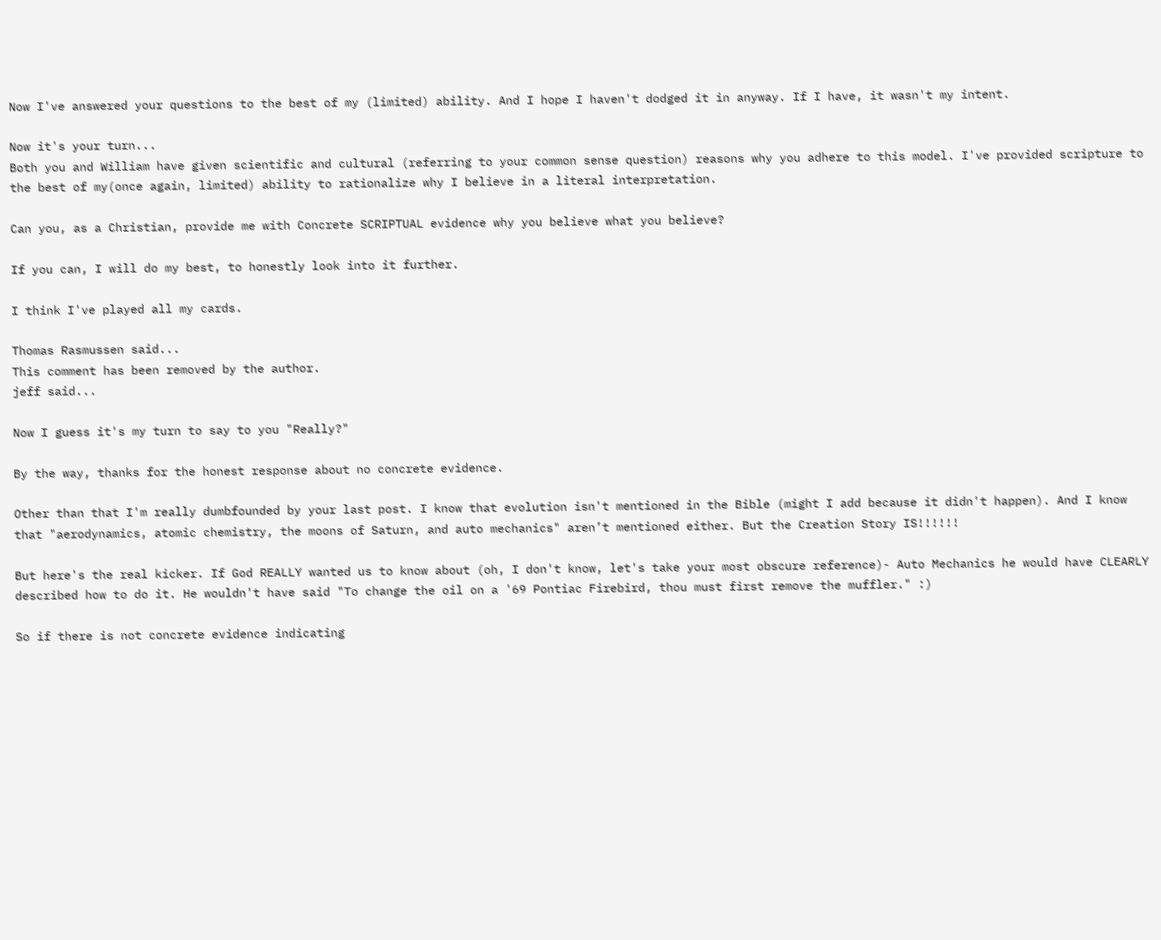Now I've answered your questions to the best of my (limited) ability. And I hope I haven't dodged it in anyway. If I have, it wasn't my intent.

Now it's your turn...
Both you and William have given scientific and cultural (referring to your common sense question) reasons why you adhere to this model. I've provided scripture to the best of my(once again, limited) ability to rationalize why I believe in a literal interpretation.

Can you, as a Christian, provide me with Concrete SCRIPTUAL evidence why you believe what you believe?

If you can, I will do my best, to honestly look into it further.

I think I've played all my cards.

Thomas Rasmussen said...
This comment has been removed by the author.
jeff said...

Now I guess it's my turn to say to you "Really?"

By the way, thanks for the honest response about no concrete evidence.

Other than that I'm really dumbfounded by your last post. I know that evolution isn't mentioned in the Bible (might I add because it didn't happen). And I know that "aerodynamics, atomic chemistry, the moons of Saturn, and auto mechanics" aren’t mentioned either. But the Creation Story IS!!!!!!

But here's the real kicker. If God REALLY wanted us to know about (oh, I don't know, let's take your most obscure reference)- Auto Mechanics he would have CLEARLY described how to do it. He wouldn't have said "To change the oil on a '69 Pontiac Firebird, thou must first remove the muffler." :)

So if there is not concrete evidence indicating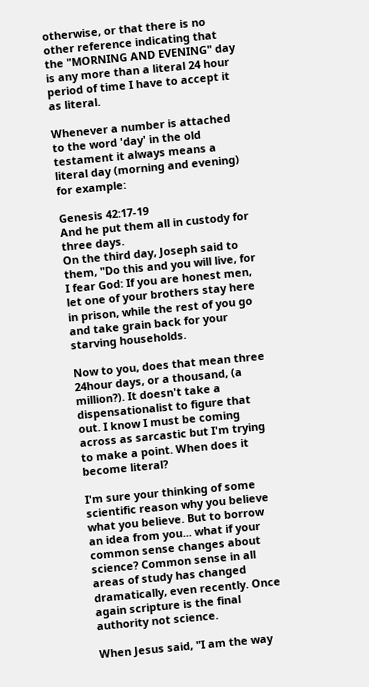otherwise, or that there is no other reference indicating that the "MORNING AND EVENING" day is any more than a literal 24 hour period of time I have to accept it as literal.

Whenever a number is attached to the word 'day' in the old testament it always means a literal day (morning and evening) for example:

Genesis 42:17-19
And he put them all in custody for three days.
On the third day, Joseph said to them, "Do this and you will live, for I fear God: If you are honest men, let one of your brothers stay here in prison, while the rest of you go and take grain back for your starving households.

Now to you, does that mean three 24hour days, or a thousand, (a million?). It doesn't take a dispensationalist to figure that out. I know I must be coming across as sarcastic but I'm trying to make a point. When does it become literal?

I'm sure your thinking of some scientific reason why you believe what you believe. But to borrow an idea from you... what if your common sense changes about science? Common sense in all areas of study has changed dramatically, even recently. Once again scripture is the final authority not science.

When Jesus said, "I am the way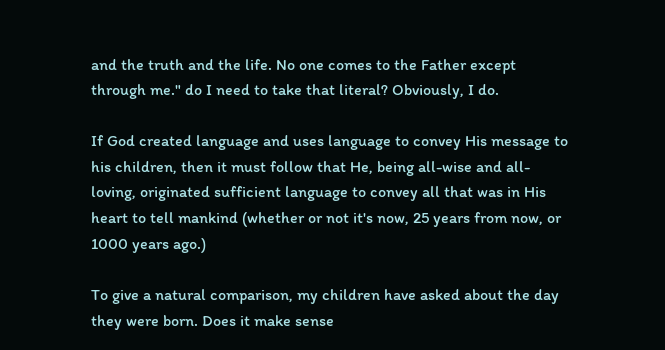and the truth and the life. No one comes to the Father except through me." do I need to take that literal? Obviously, I do.

If God created language and uses language to convey His message to his children, then it must follow that He, being all-wise and all-loving, originated sufficient language to convey all that was in His heart to tell mankind (whether or not it's now, 25 years from now, or 1000 years ago.)

To give a natural comparison, my children have asked about the day they were born. Does it make sense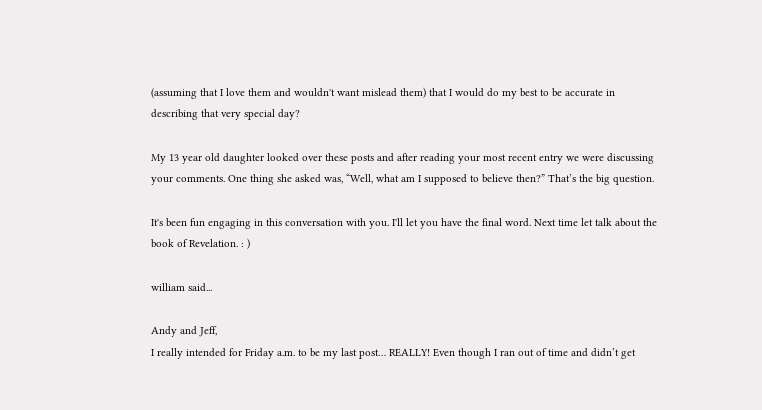(assuming that I love them and wouldn't want mislead them) that I would do my best to be accurate in describing that very special day?

My 13 year old daughter looked over these posts and after reading your most recent entry we were discussing your comments. One thing she asked was, “Well, what am I supposed to believe then?” That’s the big question.

It's been fun engaging in this conversation with you. I'll let you have the final word. Next time let talk about the book of Revelation. : )

william said...

Andy and Jeff,
I really intended for Friday a.m. to be my last post… REALLY! Even though I ran out of time and didn’t get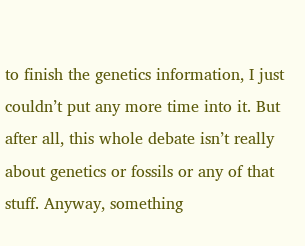to finish the genetics information, I just couldn’t put any more time into it. But after all, this whole debate isn’t really about genetics or fossils or any of that stuff. Anyway, something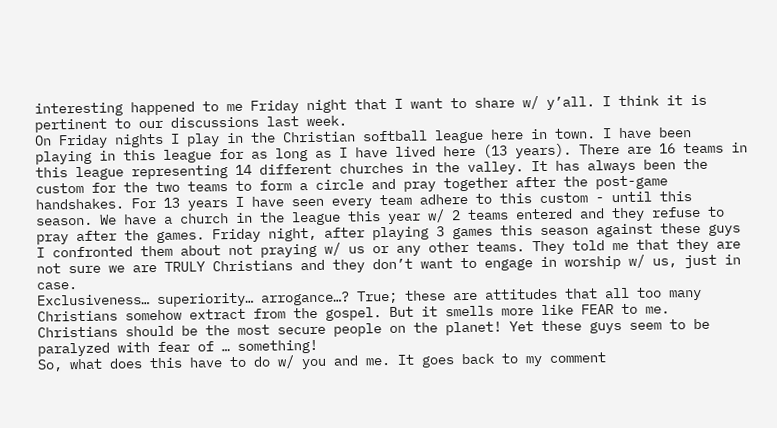interesting happened to me Friday night that I want to share w/ y’all. I think it is pertinent to our discussions last week.
On Friday nights I play in the Christian softball league here in town. I have been playing in this league for as long as I have lived here (13 years). There are 16 teams in this league representing 14 different churches in the valley. It has always been the custom for the two teams to form a circle and pray together after the post-game handshakes. For 13 years I have seen every team adhere to this custom - until this season. We have a church in the league this year w/ 2 teams entered and they refuse to pray after the games. Friday night, after playing 3 games this season against these guys I confronted them about not praying w/ us or any other teams. They told me that they are not sure we are TRULY Christians and they don’t want to engage in worship w/ us, just in case.
Exclusiveness… superiority… arrogance…? True; these are attitudes that all too many Christians somehow extract from the gospel. But it smells more like FEAR to me. Christians should be the most secure people on the planet! Yet these guys seem to be paralyzed with fear of … something!
So, what does this have to do w/ you and me. It goes back to my comment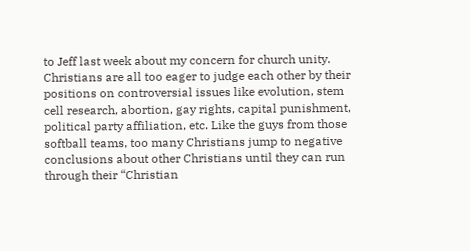to Jeff last week about my concern for church unity. Christians are all too eager to judge each other by their positions on controversial issues like evolution, stem cell research, abortion, gay rights, capital punishment, political party affiliation, etc. Like the guys from those softball teams, too many Christians jump to negative conclusions about other Christians until they can run through their “Christian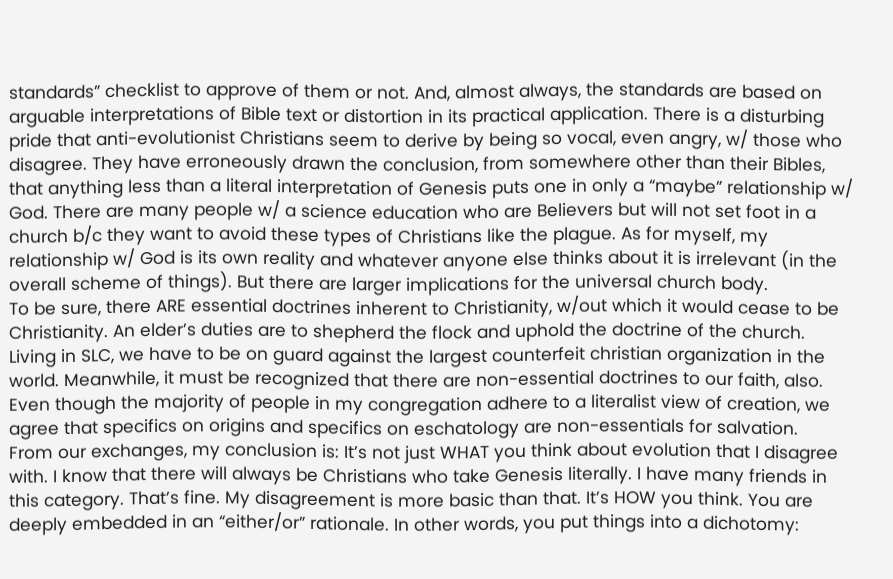standards” checklist to approve of them or not. And, almost always, the standards are based on arguable interpretations of Bible text or distortion in its practical application. There is a disturbing pride that anti-evolutionist Christians seem to derive by being so vocal, even angry, w/ those who disagree. They have erroneously drawn the conclusion, from somewhere other than their Bibles, that anything less than a literal interpretation of Genesis puts one in only a “maybe” relationship w/ God. There are many people w/ a science education who are Believers but will not set foot in a church b/c they want to avoid these types of Christians like the plague. As for myself, my relationship w/ God is its own reality and whatever anyone else thinks about it is irrelevant (in the overall scheme of things). But there are larger implications for the universal church body.
To be sure, there ARE essential doctrines inherent to Christianity, w/out which it would cease to be Christianity. An elder’s duties are to shepherd the flock and uphold the doctrine of the church. Living in SLC, we have to be on guard against the largest counterfeit christian organization in the world. Meanwhile, it must be recognized that there are non-essential doctrines to our faith, also. Even though the majority of people in my congregation adhere to a literalist view of creation, we agree that specifics on origins and specifics on eschatology are non-essentials for salvation.
From our exchanges, my conclusion is: It’s not just WHAT you think about evolution that I disagree with. I know that there will always be Christians who take Genesis literally. I have many friends in this category. That’s fine. My disagreement is more basic than that. It’s HOW you think. You are deeply embedded in an “either/or” rationale. In other words, you put things into a dichotomy: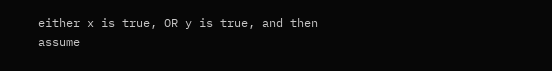either x is true, OR y is true, and then assume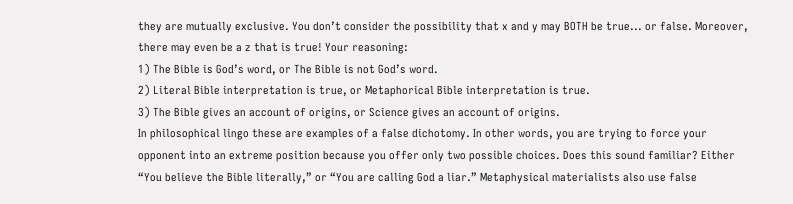they are mutually exclusive. You don’t consider the possibility that x and y may BOTH be true... or false. Moreover, there may even be a z that is true! Your reasoning:
1) The Bible is God’s word, or The Bible is not God’s word.
2) Literal Bible interpretation is true, or Metaphorical Bible interpretation is true.
3) The Bible gives an account of origins, or Science gives an account of origins.
In philosophical lingo these are examples of a false dichotomy. In other words, you are trying to force your opponent into an extreme position because you offer only two possible choices. Does this sound familiar? Either “You believe the Bible literally,” or “You are calling God a liar.” Metaphysical materialists also use false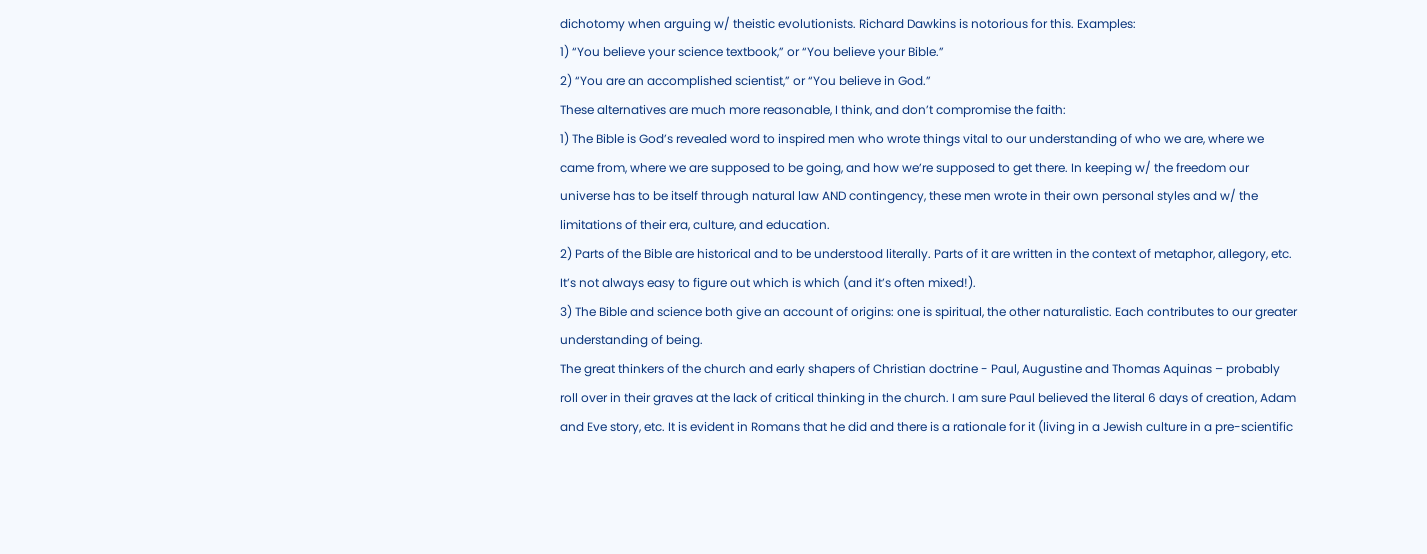dichotomy when arguing w/ theistic evolutionists. Richard Dawkins is notorious for this. Examples:
1) “You believe your science textbook,” or “You believe your Bible.”
2) “You are an accomplished scientist,” or “You believe in God.”
These alternatives are much more reasonable, I think, and don’t compromise the faith:
1) The Bible is God’s revealed word to inspired men who wrote things vital to our understanding of who we are, where we came from, where we are supposed to be going, and how we’re supposed to get there. In keeping w/ the freedom our universe has to be itself through natural law AND contingency, these men wrote in their own personal styles and w/ the limitations of their era, culture, and education.
2) Parts of the Bible are historical and to be understood literally. Parts of it are written in the context of metaphor, allegory, etc. It’s not always easy to figure out which is which (and it’s often mixed!).
3) The Bible and science both give an account of origins: one is spiritual, the other naturalistic. Each contributes to our greater understanding of being.
The great thinkers of the church and early shapers of Christian doctrine - Paul, Augustine and Thomas Aquinas – probably roll over in their graves at the lack of critical thinking in the church. I am sure Paul believed the literal 6 days of creation, Adam and Eve story, etc. It is evident in Romans that he did and there is a rationale for it (living in a Jewish culture in a pre-scientific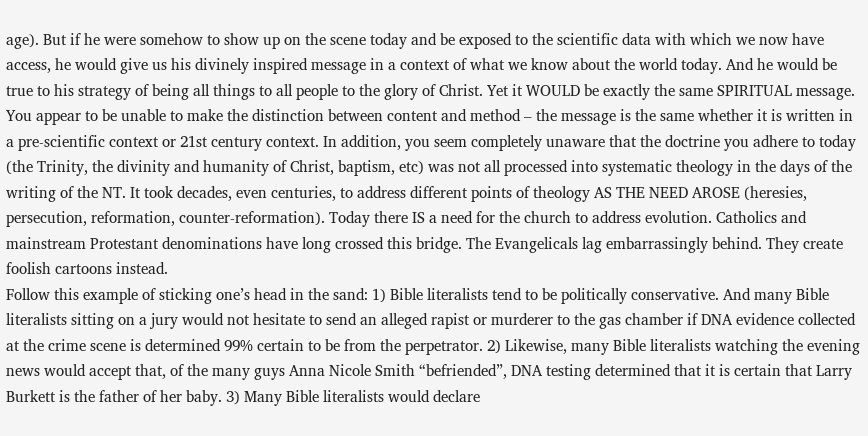age). But if he were somehow to show up on the scene today and be exposed to the scientific data with which we now have access, he would give us his divinely inspired message in a context of what we know about the world today. And he would be true to his strategy of being all things to all people to the glory of Christ. Yet it WOULD be exactly the same SPIRITUAL message. You appear to be unable to make the distinction between content and method – the message is the same whether it is written in a pre-scientific context or 21st century context. In addition, you seem completely unaware that the doctrine you adhere to today (the Trinity, the divinity and humanity of Christ, baptism, etc) was not all processed into systematic theology in the days of the writing of the NT. It took decades, even centuries, to address different points of theology AS THE NEED AROSE (heresies, persecution, reformation, counter-reformation). Today there IS a need for the church to address evolution. Catholics and mainstream Protestant denominations have long crossed this bridge. The Evangelicals lag embarrassingly behind. They create foolish cartoons instead.
Follow this example of sticking one’s head in the sand: 1) Bible literalists tend to be politically conservative. And many Bible literalists sitting on a jury would not hesitate to send an alleged rapist or murderer to the gas chamber if DNA evidence collected at the crime scene is determined 99% certain to be from the perpetrator. 2) Likewise, many Bible literalists watching the evening news would accept that, of the many guys Anna Nicole Smith “befriended”, DNA testing determined that it is certain that Larry Burkett is the father of her baby. 3) Many Bible literalists would declare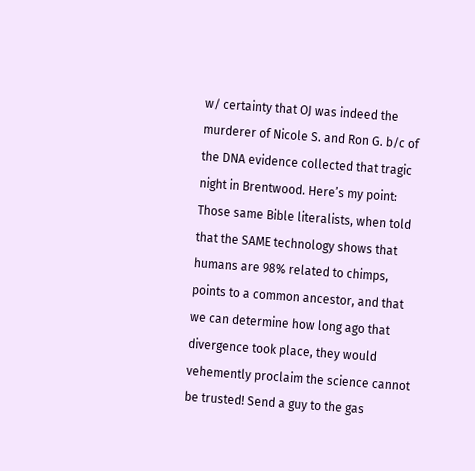w/ certainty that OJ was indeed the murderer of Nicole S. and Ron G. b/c of the DNA evidence collected that tragic night in Brentwood. Here’s my point: Those same Bible literalists, when told that the SAME technology shows that humans are 98% related to chimps, points to a common ancestor, and that we can determine how long ago that divergence took place, they would vehemently proclaim the science cannot be trusted! Send a guy to the gas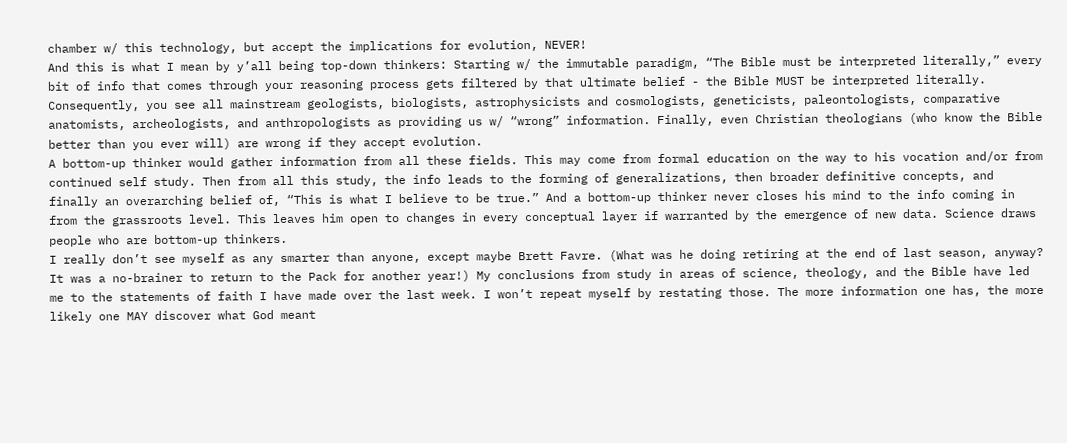chamber w/ this technology, but accept the implications for evolution, NEVER!
And this is what I mean by y’all being top-down thinkers: Starting w/ the immutable paradigm, “The Bible must be interpreted literally,” every bit of info that comes through your reasoning process gets filtered by that ultimate belief - the Bible MUST be interpreted literally. Consequently, you see all mainstream geologists, biologists, astrophysicists and cosmologists, geneticists, paleontologists, comparative anatomists, archeologists, and anthropologists as providing us w/ “wrong” information. Finally, even Christian theologians (who know the Bible better than you ever will) are wrong if they accept evolution.
A bottom-up thinker would gather information from all these fields. This may come from formal education on the way to his vocation and/or from continued self study. Then from all this study, the info leads to the forming of generalizations, then broader definitive concepts, and finally an overarching belief of, “This is what I believe to be true.” And a bottom-up thinker never closes his mind to the info coming in from the grassroots level. This leaves him open to changes in every conceptual layer if warranted by the emergence of new data. Science draws people who are bottom-up thinkers.
I really don’t see myself as any smarter than anyone, except maybe Brett Favre. (What was he doing retiring at the end of last season, anyway? It was a no-brainer to return to the Pack for another year!) My conclusions from study in areas of science, theology, and the Bible have led me to the statements of faith I have made over the last week. I won’t repeat myself by restating those. The more information one has, the more likely one MAY discover what God meant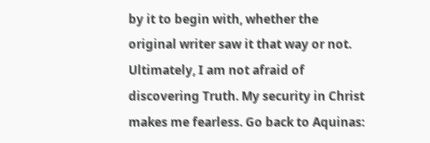by it to begin with, whether the original writer saw it that way or not. Ultimately, I am not afraid of discovering Truth. My security in Christ makes me fearless. Go back to Aquinas: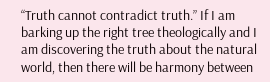“Truth cannot contradict truth.” If I am barking up the right tree theologically and I am discovering the truth about the natural world, then there will be harmony between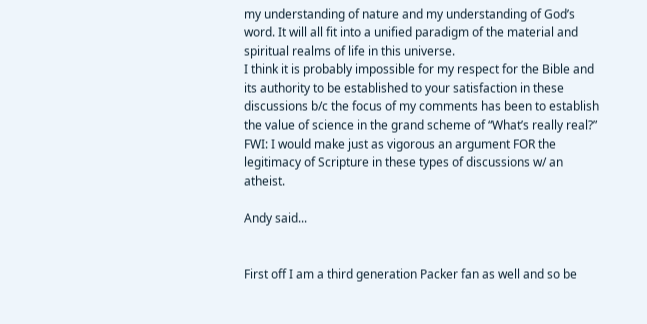my understanding of nature and my understanding of God’s word. It will all fit into a unified paradigm of the material and spiritual realms of life in this universe.
I think it is probably impossible for my respect for the Bible and its authority to be established to your satisfaction in these discussions b/c the focus of my comments has been to establish the value of science in the grand scheme of “What’s really real?” FWI: I would make just as vigorous an argument FOR the legitimacy of Scripture in these types of discussions w/ an atheist.

Andy said...


First off I am a third generation Packer fan as well and so be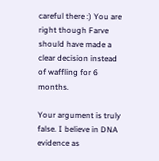careful there :) You are right though Farve should have made a clear decision instead of waffling for 6 months.

Your argument is truly false. I believe in DNA evidence as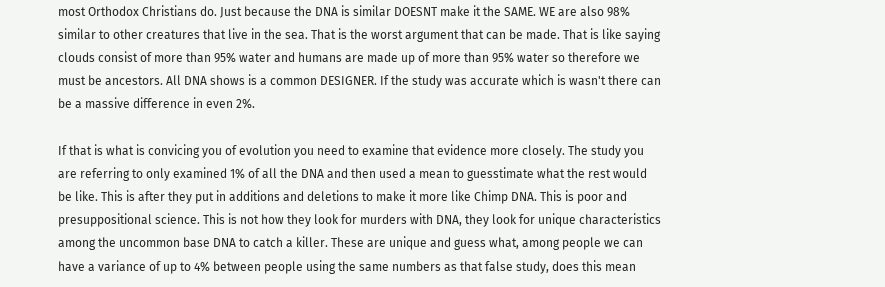most Orthodox Christians do. Just because the DNA is similar DOESNT make it the SAME. WE are also 98% similar to other creatures that live in the sea. That is the worst argument that can be made. That is like saying clouds consist of more than 95% water and humans are made up of more than 95% water so therefore we must be ancestors. All DNA shows is a common DESIGNER. If the study was accurate which is wasn't there can be a massive difference in even 2%.

If that is what is convicing you of evolution you need to examine that evidence more closely. The study you are referring to only examined 1% of all the DNA and then used a mean to guesstimate what the rest would be like. This is after they put in additions and deletions to make it more like Chimp DNA. This is poor and presuppositional science. This is not how they look for murders with DNA, they look for unique characteristics among the uncommon base DNA to catch a killer. These are unique and guess what, among people we can have a variance of up to 4% between people using the same numbers as that false study, does this mean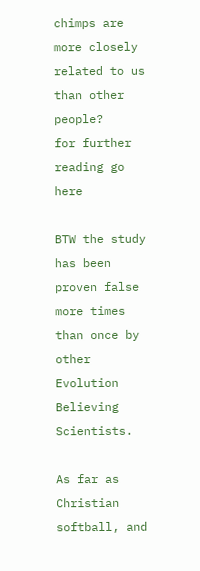chimps are more closely related to us than other people?
for further reading go here

BTW the study has been proven false more times than once by other Evolution Believing Scientists.

As far as Christian softball, and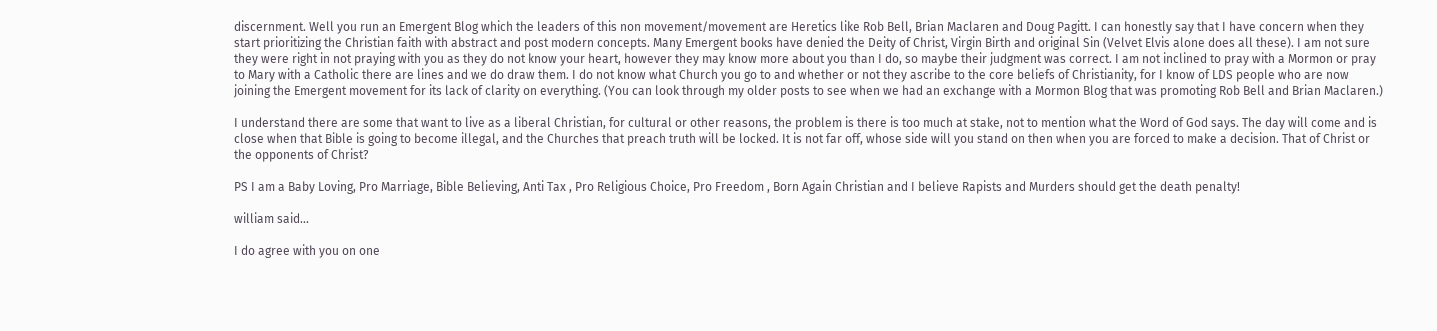discernment. Well you run an Emergent Blog which the leaders of this non movement/movement are Heretics like Rob Bell, Brian Maclaren and Doug Pagitt. I can honestly say that I have concern when they start prioritizing the Christian faith with abstract and post modern concepts. Many Emergent books have denied the Deity of Christ, Virgin Birth and original Sin (Velvet Elvis alone does all these). I am not sure they were right in not praying with you as they do not know your heart, however they may know more about you than I do, so maybe their judgment was correct. I am not inclined to pray with a Mormon or pray to Mary with a Catholic there are lines and we do draw them. I do not know what Church you go to and whether or not they ascribe to the core beliefs of Christianity, for I know of LDS people who are now joining the Emergent movement for its lack of clarity on everything. (You can look through my older posts to see when we had an exchange with a Mormon Blog that was promoting Rob Bell and Brian Maclaren.)

I understand there are some that want to live as a liberal Christian, for cultural or other reasons, the problem is there is too much at stake, not to mention what the Word of God says. The day will come and is close when that Bible is going to become illegal, and the Churches that preach truth will be locked. It is not far off, whose side will you stand on then when you are forced to make a decision. That of Christ or the opponents of Christ?

PS I am a Baby Loving, Pro Marriage, Bible Believing, Anti Tax , Pro Religious Choice, Pro Freedom , Born Again Christian and I believe Rapists and Murders should get the death penalty!

william said...

I do agree with you on one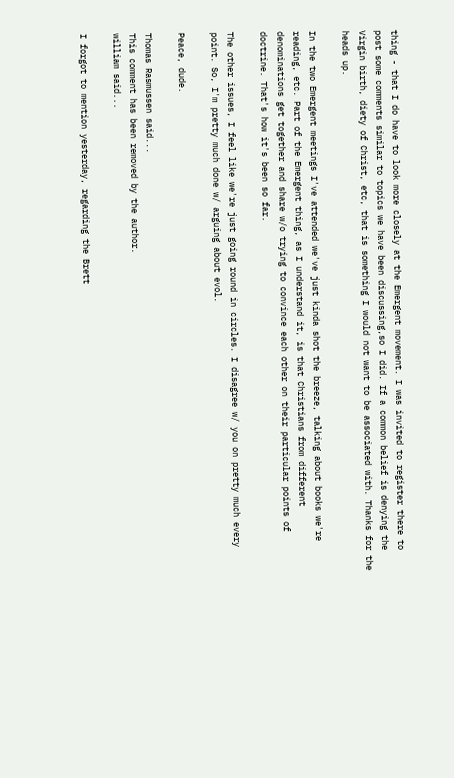thing - that I do have to look more closely at the Emergent movement. I was invited to register there to post some comments similar to topics we have been discussing,so I did. If a common belief is denying the Virgin birth, diety of Christ, etc, that is something I would not want to be associated with. Thanks for the heads up.

In the two Emergent meetings I've attended we've just kinda shot the breeze, talking about books we're reading, etc. Part of the Emergent thing, as I understand it, is that Christians from different denominations get together and share w/o trying to convince each other on their particular points of doctrine. That's how it's been so far.

The other issues, I feel like we're just going round in circles. I disagree w/ you on pretty much every point. So, I'm pretty much done w/ arguing about evol.

Peace, dude.

Thomas Rasmussen said...
This comment has been removed by the author.
william said...

I forgot to mention yesterday, regarding the Brett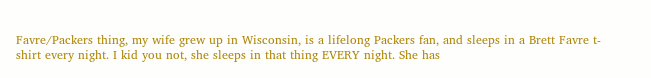Favre/Packers thing, my wife grew up in Wisconsin, is a lifelong Packers fan, and sleeps in a Brett Favre t-shirt every night. I kid you not, she sleeps in that thing EVERY night. She has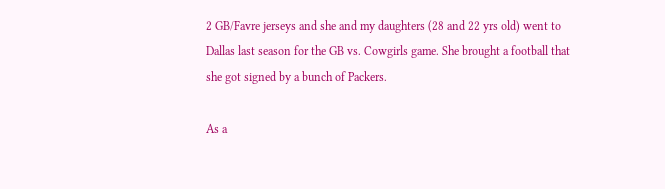2 GB/Favre jerseys and she and my daughters (28 and 22 yrs old) went to Dallas last season for the GB vs. Cowgirls game. She brought a football that she got signed by a bunch of Packers.

As a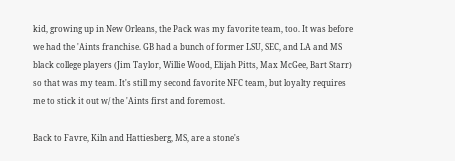kid, growing up in New Orleans, the Pack was my favorite team, too. It was before we had the 'Aints franchise. GB had a bunch of former LSU, SEC, and LA and MS black college players (Jim Taylor, Willie Wood, Elijah Pitts, Max McGee, Bart Starr) so that was my team. It's still my second favorite NFC team, but loyalty requires me to stick it out w/ the 'Aints first and foremost.

Back to Favre, Kiln and Hattiesberg, MS, are a stone's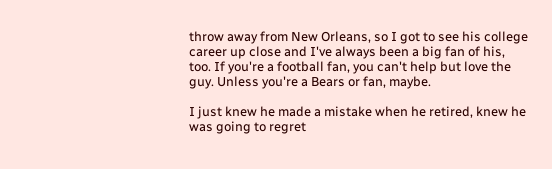throw away from New Orleans, so I got to see his college career up close and I've always been a big fan of his, too. If you're a football fan, you can't help but love the guy. Unless you're a Bears or fan, maybe.

I just knew he made a mistake when he retired, knew he was going to regret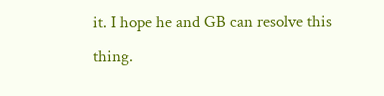it. I hope he and GB can resolve this thing.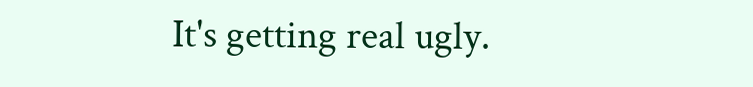It's getting real ugly.